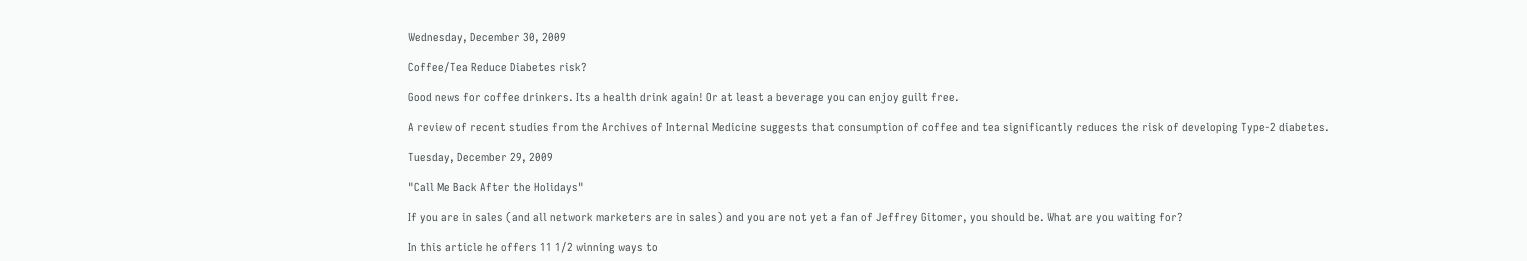Wednesday, December 30, 2009

Coffee/Tea Reduce Diabetes risk?

Good news for coffee drinkers. Its a health drink again! Or at least a beverage you can enjoy guilt free.

A review of recent studies from the Archives of Internal Medicine suggests that consumption of coffee and tea significantly reduces the risk of developing Type-2 diabetes.

Tuesday, December 29, 2009

"Call Me Back After the Holidays"

If you are in sales (and all network marketers are in sales) and you are not yet a fan of Jeffrey Gitomer, you should be. What are you waiting for?

In this article he offers 11 1/2 winning ways to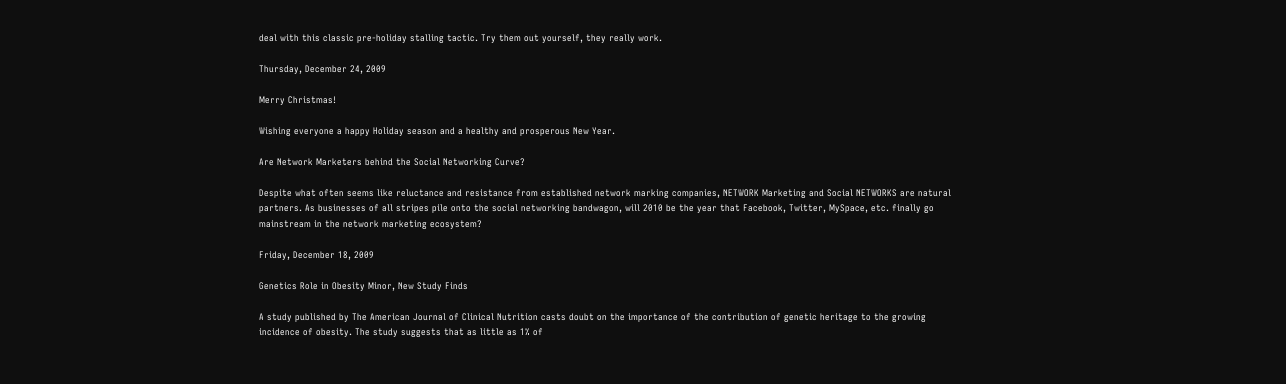deal with this classic pre-holiday stalling tactic. Try them out yourself, they really work.

Thursday, December 24, 2009

Merry Christmas!

Wishing everyone a happy Holiday season and a healthy and prosperous New Year.

Are Network Marketers behind the Social Networking Curve?

Despite what often seems like reluctance and resistance from established network marking companies, NETWORK Marketing and Social NETWORKS are natural partners. As businesses of all stripes pile onto the social networking bandwagon, will 2010 be the year that Facebook, Twitter, MySpace, etc. finally go mainstream in the network marketing ecosystem?

Friday, December 18, 2009

Genetics Role in Obesity Minor, New Study Finds

A study published by The American Journal of Clinical Nutrition casts doubt on the importance of the contribution of genetic heritage to the growing incidence of obesity. The study suggests that as little as 1% of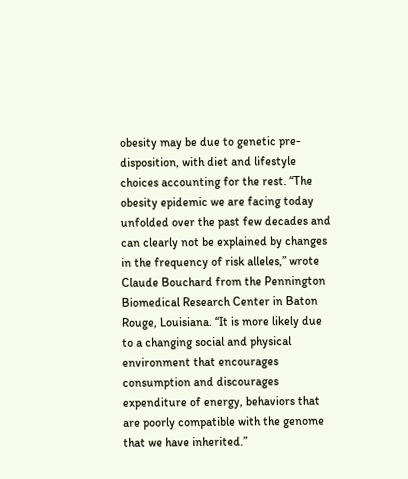obesity may be due to genetic pre-disposition, with diet and lifestyle choices accounting for the rest. “The obesity epidemic we are facing today unfolded over the past few decades and can clearly not be explained by changes in the frequency of risk alleles,” wrote Claude Bouchard from the Pennington Biomedical Research Center in Baton Rouge, Louisiana. “It is more likely due to a changing social and physical environment that encourages consumption and discourages expenditure of energy, behaviors that are poorly compatible with the genome that we have inherited.”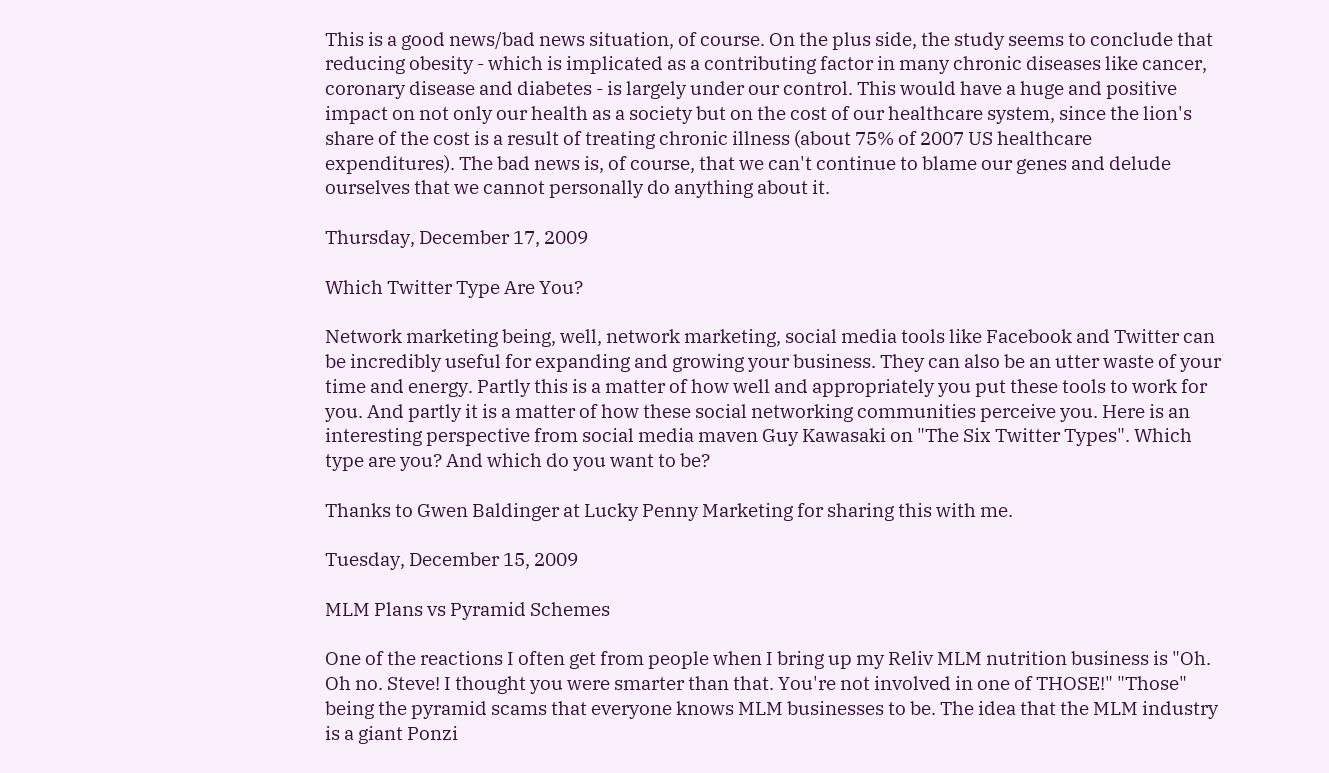This is a good news/bad news situation, of course. On the plus side, the study seems to conclude that reducing obesity - which is implicated as a contributing factor in many chronic diseases like cancer, coronary disease and diabetes - is largely under our control. This would have a huge and positive impact on not only our health as a society but on the cost of our healthcare system, since the lion's share of the cost is a result of treating chronic illness (about 75% of 2007 US healthcare expenditures). The bad news is, of course, that we can't continue to blame our genes and delude ourselves that we cannot personally do anything about it.

Thursday, December 17, 2009

Which Twitter Type Are You?

Network marketing being, well, network marketing, social media tools like Facebook and Twitter can be incredibly useful for expanding and growing your business. They can also be an utter waste of your time and energy. Partly this is a matter of how well and appropriately you put these tools to work for you. And partly it is a matter of how these social networking communities perceive you. Here is an interesting perspective from social media maven Guy Kawasaki on "The Six Twitter Types". Which type are you? And which do you want to be?

Thanks to Gwen Baldinger at Lucky Penny Marketing for sharing this with me.

Tuesday, December 15, 2009

MLM Plans vs Pyramid Schemes

One of the reactions I often get from people when I bring up my Reliv MLM nutrition business is "Oh. Oh no. Steve! I thought you were smarter than that. You're not involved in one of THOSE!" "Those" being the pyramid scams that everyone knows MLM businesses to be. The idea that the MLM industry is a giant Ponzi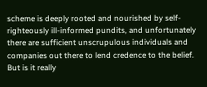scheme is deeply rooted and nourished by self-righteously ill-informed pundits, and unfortunately there are sufficient unscrupulous individuals and companies out there to lend credence to the belief. But is it really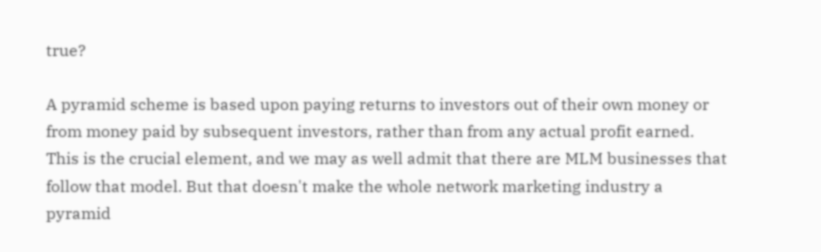true?

A pyramid scheme is based upon paying returns to investors out of their own money or from money paid by subsequent investors, rather than from any actual profit earned. This is the crucial element, and we may as well admit that there are MLM businesses that follow that model. But that doesn't make the whole network marketing industry a pyramid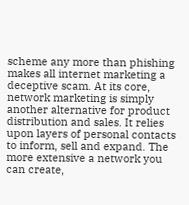scheme any more than phishing makes all internet marketing a deceptive scam. At its core, network marketing is simply another alternative for product distribution and sales. It relies upon layers of personal contacts to inform, sell and expand. The more extensive a network you can create,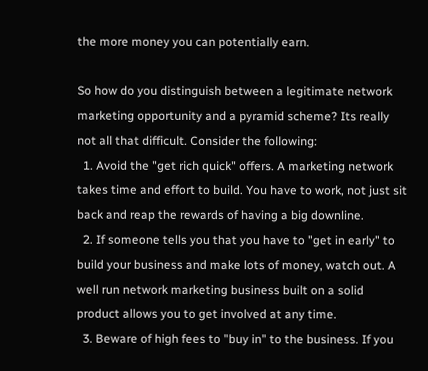the more money you can potentially earn.

So how do you distinguish between a legitimate network marketing opportunity and a pyramid scheme? Its really not all that difficult. Consider the following:
  1. Avoid the "get rich quick" offers. A marketing network takes time and effort to build. You have to work, not just sit back and reap the rewards of having a big downline.
  2. If someone tells you that you have to "get in early" to build your business and make lots of money, watch out. A well run network marketing business built on a solid product allows you to get involved at any time.
  3. Beware of high fees to "buy in" to the business. If you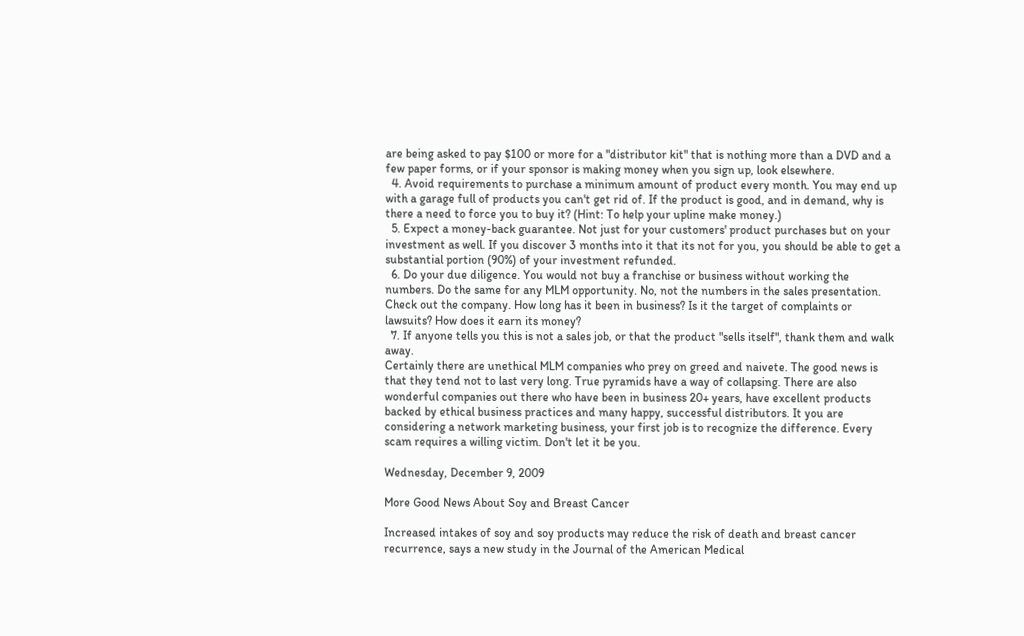are being asked to pay $100 or more for a "distributor kit" that is nothing more than a DVD and a few paper forms, or if your sponsor is making money when you sign up, look elsewhere.
  4. Avoid requirements to purchase a minimum amount of product every month. You may end up with a garage full of products you can't get rid of. If the product is good, and in demand, why is there a need to force you to buy it? (Hint: To help your upline make money.)
  5. Expect a money-back guarantee. Not just for your customers' product purchases but on your investment as well. If you discover 3 months into it that its not for you, you should be able to get a substantial portion (90%) of your investment refunded.
  6. Do your due diligence. You would not buy a franchise or business without working the numbers. Do the same for any MLM opportunity. No, not the numbers in the sales presentation. Check out the company. How long has it been in business? Is it the target of complaints or lawsuits? How does it earn its money?
  7. If anyone tells you this is not a sales job, or that the product "sells itself", thank them and walk away.
Certainly there are unethical MLM companies who prey on greed and naivete. The good news is that they tend not to last very long. True pyramids have a way of collapsing. There are also wonderful companies out there who have been in business 20+ years, have excellent products backed by ethical business practices and many happy, successful distributors. It you are considering a network marketing business, your first job is to recognize the difference. Every scam requires a willing victim. Don't let it be you.

Wednesday, December 9, 2009

More Good News About Soy and Breast Cancer

Increased intakes of soy and soy products may reduce the risk of death and breast cancer recurrence, says a new study in the Journal of the American Medical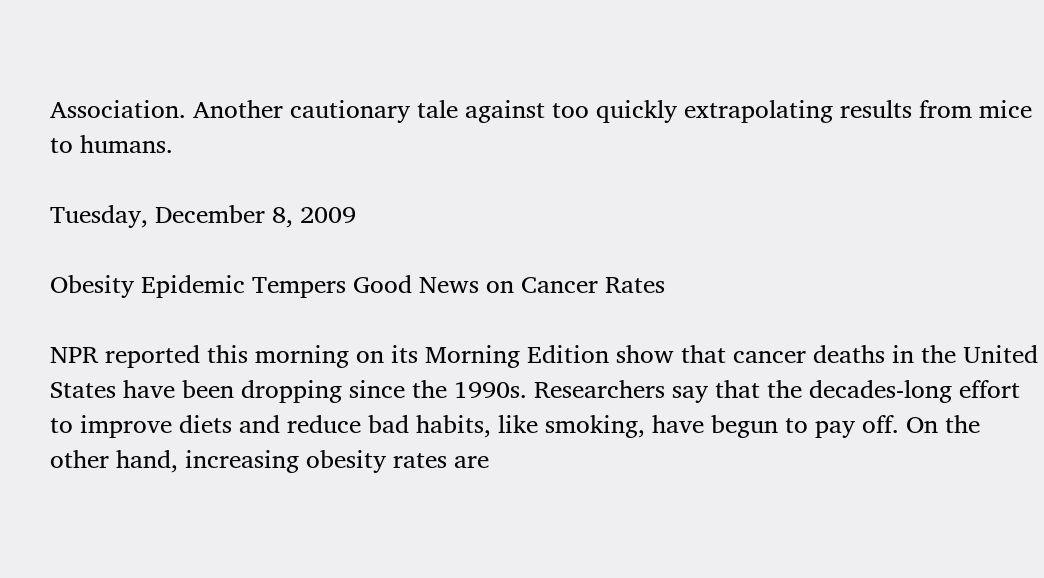Association. Another cautionary tale against too quickly extrapolating results from mice to humans.

Tuesday, December 8, 2009

Obesity Epidemic Tempers Good News on Cancer Rates

NPR reported this morning on its Morning Edition show that cancer deaths in the United States have been dropping since the 1990s. Researchers say that the decades-long effort to improve diets and reduce bad habits, like smoking, have begun to pay off. On the other hand, increasing obesity rates are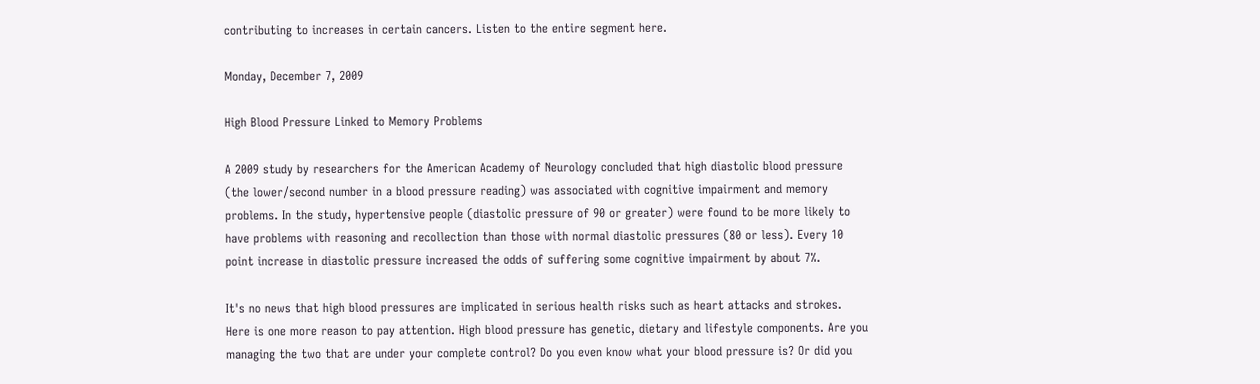contributing to increases in certain cancers. Listen to the entire segment here.

Monday, December 7, 2009

High Blood Pressure Linked to Memory Problems

A 2009 study by researchers for the American Academy of Neurology concluded that high diastolic blood pressure (the lower/second number in a blood pressure reading) was associated with cognitive impairment and memory problems. In the study, hypertensive people (diastolic pressure of 90 or greater) were found to be more likely to have problems with reasoning and recollection than those with normal diastolic pressures (80 or less). Every 10 point increase in diastolic pressure increased the odds of suffering some cognitive impairment by about 7%.

It's no news that high blood pressures are implicated in serious health risks such as heart attacks and strokes. Here is one more reason to pay attention. High blood pressure has genetic, dietary and lifestyle components. Are you managing the two that are under your complete control? Do you even know what your blood pressure is? Or did you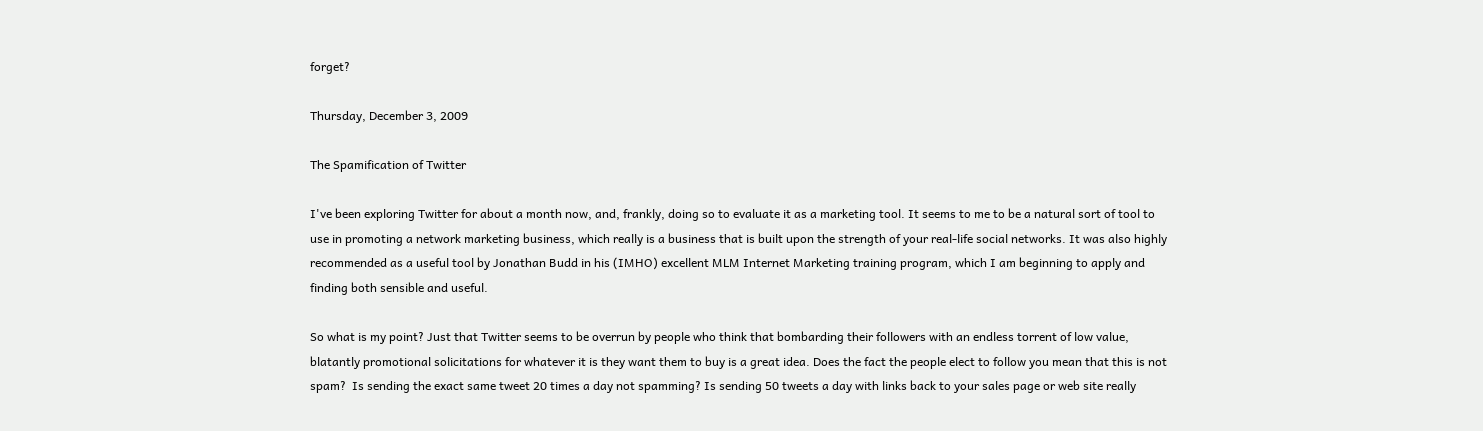forget?

Thursday, December 3, 2009

The Spamification of Twitter

I've been exploring Twitter for about a month now, and, frankly, doing so to evaluate it as a marketing tool. It seems to me to be a natural sort of tool to use in promoting a network marketing business, which really is a business that is built upon the strength of your real-life social networks. It was also highly recommended as a useful tool by Jonathan Budd in his (IMHO) excellent MLM Internet Marketing training program, which I am beginning to apply and finding both sensible and useful.

So what is my point? Just that Twitter seems to be overrun by people who think that bombarding their followers with an endless torrent of low value, blatantly promotional solicitations for whatever it is they want them to buy is a great idea. Does the fact the people elect to follow you mean that this is not spam?  Is sending the exact same tweet 20 times a day not spamming? Is sending 50 tweets a day with links back to your sales page or web site really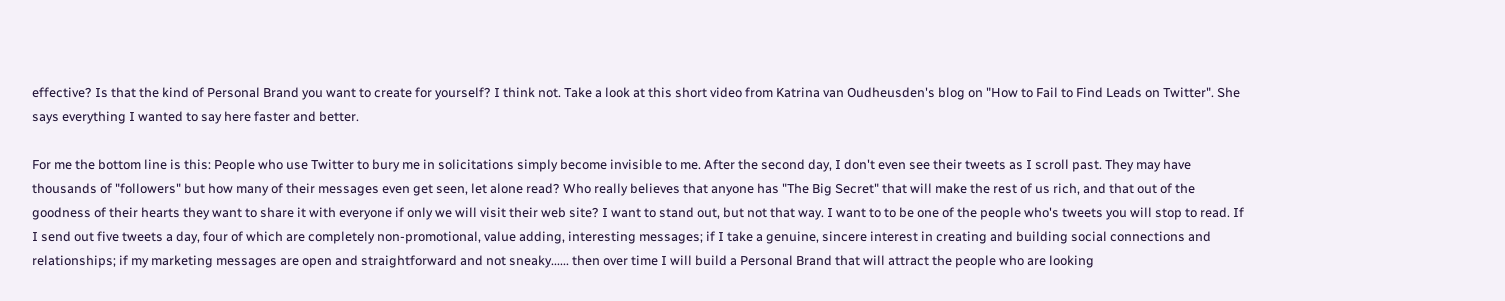effective? Is that the kind of Personal Brand you want to create for yourself? I think not. Take a look at this short video from Katrina van Oudheusden's blog on "How to Fail to Find Leads on Twitter". She says everything I wanted to say here faster and better.

For me the bottom line is this: People who use Twitter to bury me in solicitations simply become invisible to me. After the second day, I don't even see their tweets as I scroll past. They may have thousands of "followers" but how many of their messages even get seen, let alone read? Who really believes that anyone has "The Big Secret" that will make the rest of us rich, and that out of the goodness of their hearts they want to share it with everyone if only we will visit their web site? I want to stand out, but not that way. I want to to be one of the people who's tweets you will stop to read. If I send out five tweets a day, four of which are completely non-promotional, value adding, interesting messages; if I take a genuine, sincere interest in creating and building social connections and relationships; if my marketing messages are open and straightforward and not sneaky...... then over time I will build a Personal Brand that will attract the people who are looking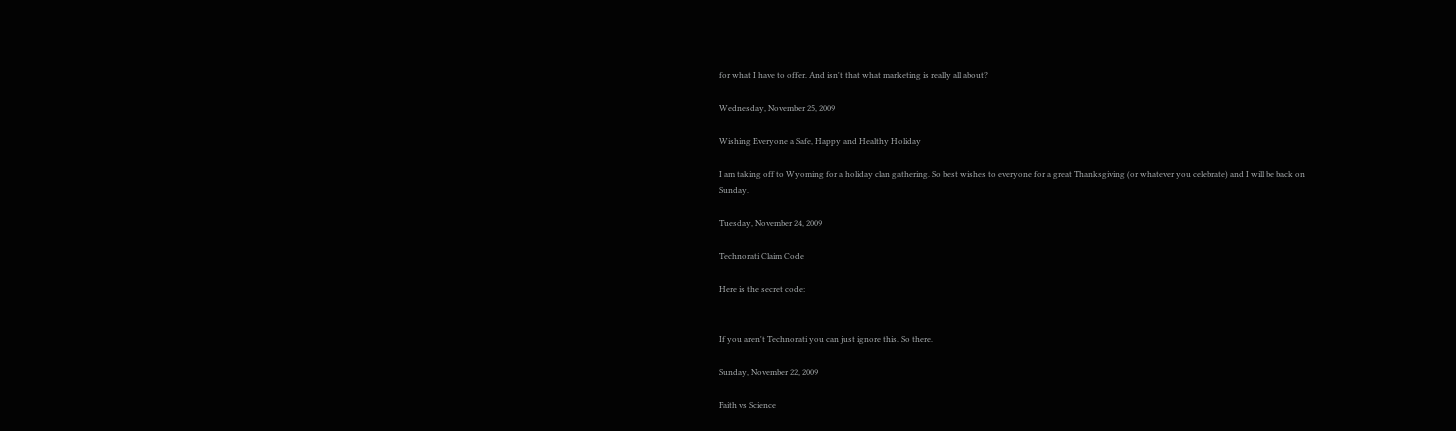for what I have to offer. And isn't that what marketing is really all about?

Wednesday, November 25, 2009

Wishing Everyone a Safe, Happy and Healthy Holiday

I am taking off to Wyoming for a holiday clan gathering. So best wishes to everyone for a great Thanksgiving (or whatever you celebrate) and I will be back on Sunday.

Tuesday, November 24, 2009

Technorati Claim Code

Here is the secret code:


If you aren't Technorati you can just ignore this. So there.

Sunday, November 22, 2009

Faith vs Science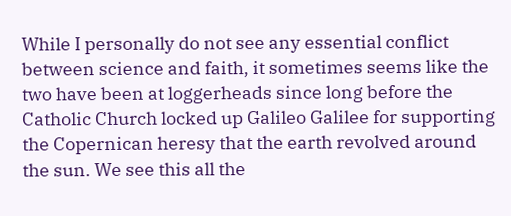While I personally do not see any essential conflict between science and faith, it sometimes seems like the two have been at loggerheads since long before the Catholic Church locked up Galileo Galilee for supporting the Copernican heresy that the earth revolved around the sun. We see this all the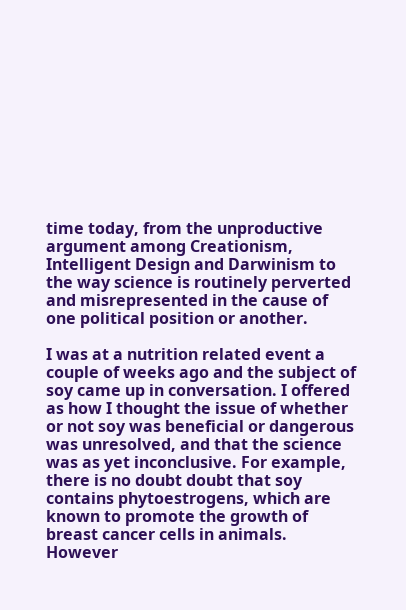time today, from the unproductive argument among Creationism, Intelligent Design and Darwinism to the way science is routinely perverted and misrepresented in the cause of one political position or another.

I was at a nutrition related event a couple of weeks ago and the subject of soy came up in conversation. I offered as how I thought the issue of whether or not soy was beneficial or dangerous was unresolved, and that the science was as yet inconclusive. For example, there is no doubt doubt that soy contains phytoestrogens, which are known to promote the growth of breast cancer cells in animals. However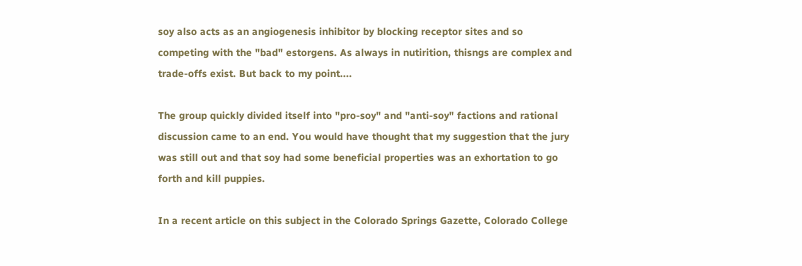soy also acts as an angiogenesis inhibitor by blocking receptor sites and so competing with the "bad" estorgens. As always in nutirition, thisngs are complex and trade-offs exist. But back to my point....

The group quickly divided itself into "pro-soy" and "anti-soy" factions and rational discussion came to an end. You would have thought that my suggestion that the jury was still out and that soy had some beneficial properties was an exhortation to go forth and kill puppies.

In a recent article on this subject in the Colorado Springs Gazette, Colorado College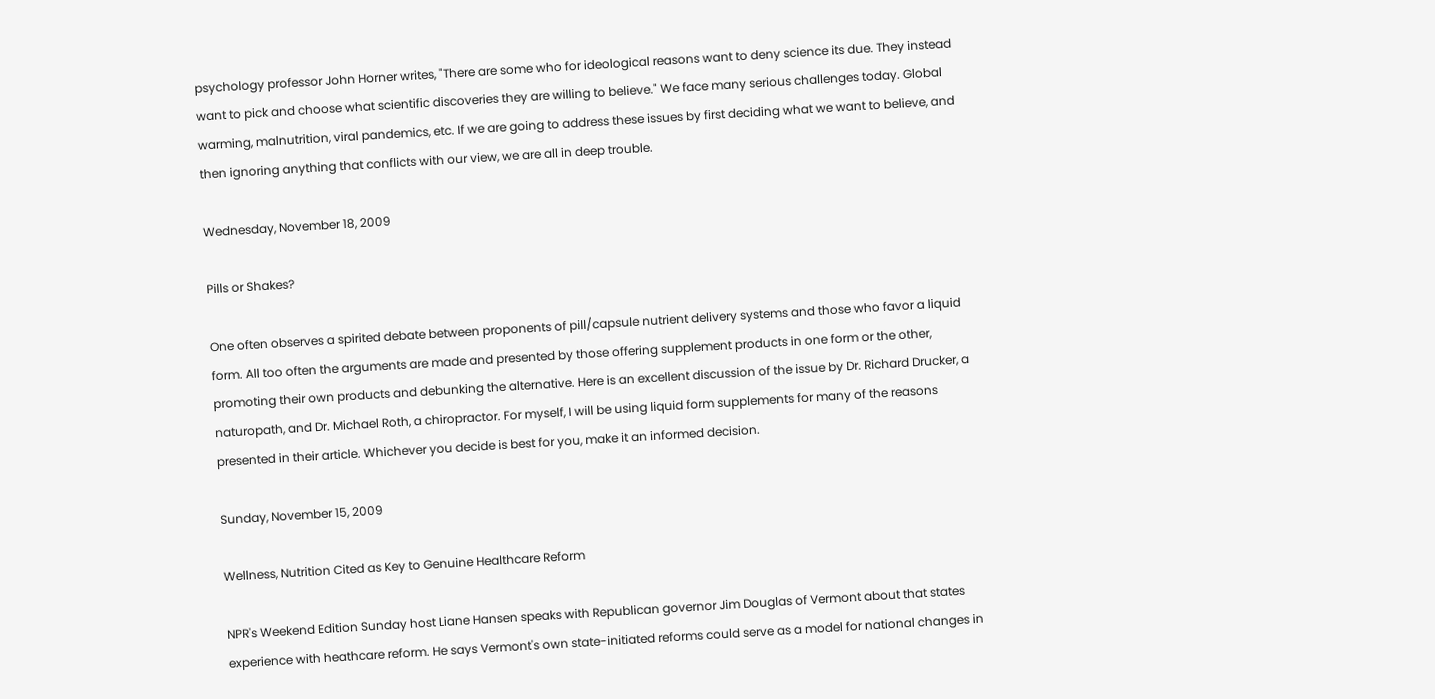psychology professor John Horner writes, "There are some who for ideological reasons want to deny science its due. They instead want to pick and choose what scientific discoveries they are willing to believe." We face many serious challenges today. Global warming, malnutrition, viral pandemics, etc. If we are going to address these issues by first deciding what we want to believe, and then ignoring anything that conflicts with our view, we are all in deep trouble.

Wednesday, November 18, 2009

Pills or Shakes?

One often observes a spirited debate between proponents of pill/capsule nutrient delivery systems and those who favor a liquid form. All too often the arguments are made and presented by those offering supplement products in one form or the other, promoting their own products and debunking the alternative. Here is an excellent discussion of the issue by Dr. Richard Drucker, a naturopath, and Dr. Michael Roth, a chiropractor. For myself, I will be using liquid form supplements for many of the reasons presented in their article. Whichever you decide is best for you, make it an informed decision.

Sunday, November 15, 2009

Wellness, Nutrition Cited as Key to Genuine Healthcare Reform

NPR's Weekend Edition Sunday host Liane Hansen speaks with Republican governor Jim Douglas of Vermont about that states experience with heathcare reform. He says Vermont's own state-initiated reforms could serve as a model for national changes in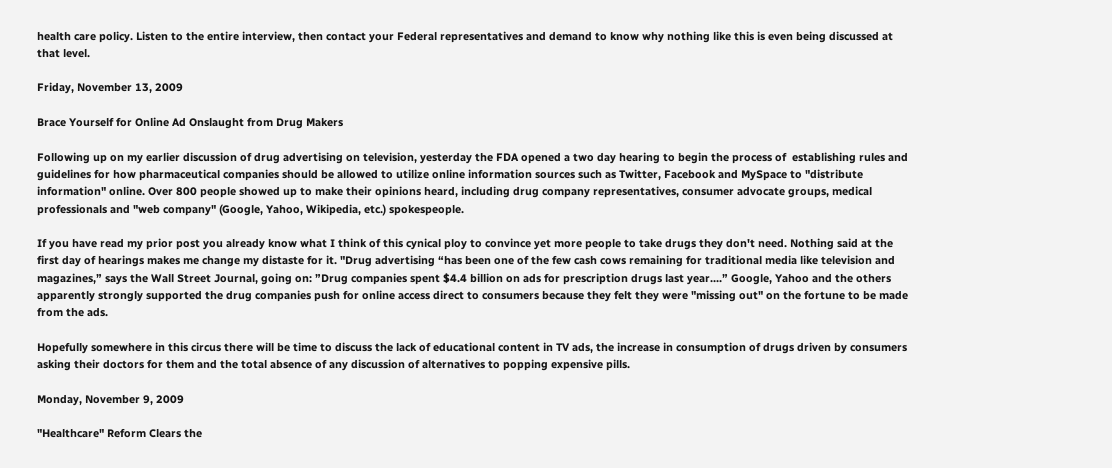health care policy. Listen to the entire interview, then contact your Federal representatives and demand to know why nothing like this is even being discussed at that level.

Friday, November 13, 2009

Brace Yourself for Online Ad Onslaught from Drug Makers

Following up on my earlier discussion of drug advertising on television, yesterday the FDA opened a two day hearing to begin the process of  establishing rules and guidelines for how pharmaceutical companies should be allowed to utilize online information sources such as Twitter, Facebook and MySpace to "distribute information" online. Over 800 people showed up to make their opinions heard, including drug company representatives, consumer advocate groups, medical professionals and "web company" (Google, Yahoo, Wikipedia, etc.) spokespeople.

If you have read my prior post you already know what I think of this cynical ploy to convince yet more people to take drugs they don't need. Nothing said at the first day of hearings makes me change my distaste for it. "Drug advertising “has been one of the few cash cows remaining for traditional media like television and magazines,” says the Wall Street Journal, going on: ”Drug companies spent $4.4 billion on ads for prescription drugs last year....” Google, Yahoo and the others apparently strongly supported the drug companies push for online access direct to consumers because they felt they were "missing out" on the fortune to be made from the ads.

Hopefully somewhere in this circus there will be time to discuss the lack of educational content in TV ads, the increase in consumption of drugs driven by consumers asking their doctors for them and the total absence of any discussion of alternatives to popping expensive pills.

Monday, November 9, 2009

"Healthcare" Reform Clears the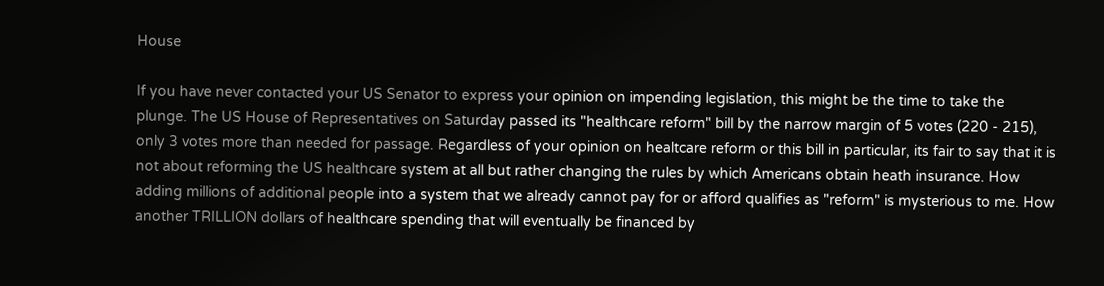House

If you have never contacted your US Senator to express your opinion on impending legislation, this might be the time to take the plunge. The US House of Representatives on Saturday passed its "healthcare reform" bill by the narrow margin of 5 votes (220 - 215), only 3 votes more than needed for passage. Regardless of your opinion on healtcare reform or this bill in particular, its fair to say that it is not about reforming the US healthcare system at all but rather changing the rules by which Americans obtain heath insurance. How adding millions of additional people into a system that we already cannot pay for or afford qualifies as "reform" is mysterious to me. How another TRILLION dollars of healthcare spending that will eventually be financed by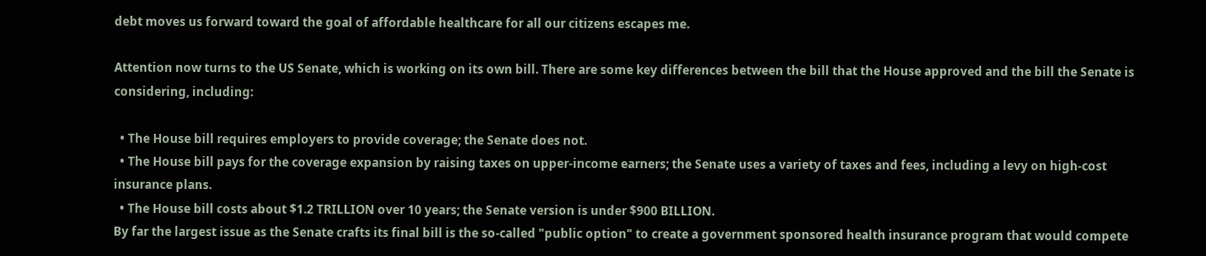debt moves us forward toward the goal of affordable healthcare for all our citizens escapes me.

Attention now turns to the US Senate, which is working on its own bill. There are some key differences between the bill that the House approved and the bill the Senate is considering, including:

  • The House bill requires employers to provide coverage; the Senate does not.
  • The House bill pays for the coverage expansion by raising taxes on upper-income earners; the Senate uses a variety of taxes and fees, including a levy on high-cost insurance plans.
  • The House bill costs about $1.2 TRILLION over 10 years; the Senate version is under $900 BILLION.
By far the largest issue as the Senate crafts its final bill is the so-called "public option" to create a government sponsored health insurance program that would compete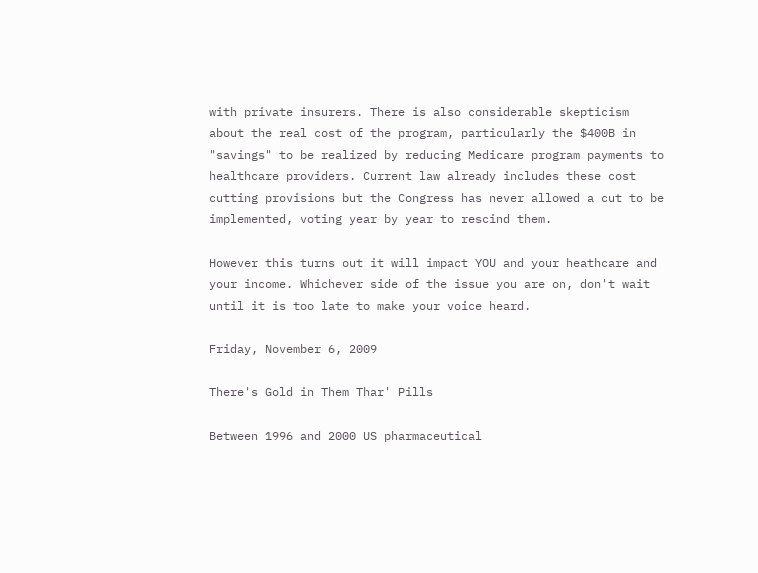with private insurers. There is also considerable skepticism about the real cost of the program, particularly the $400B in "savings" to be realized by reducing Medicare program payments to healthcare providers. Current law already includes these cost cutting provisions but the Congress has never allowed a cut to be implemented, voting year by year to rescind them.

However this turns out it will impact YOU and your heathcare and your income. Whichever side of the issue you are on, don't wait until it is too late to make your voice heard.

Friday, November 6, 2009

There's Gold in Them Thar' Pills

Between 1996 and 2000 US pharmaceutical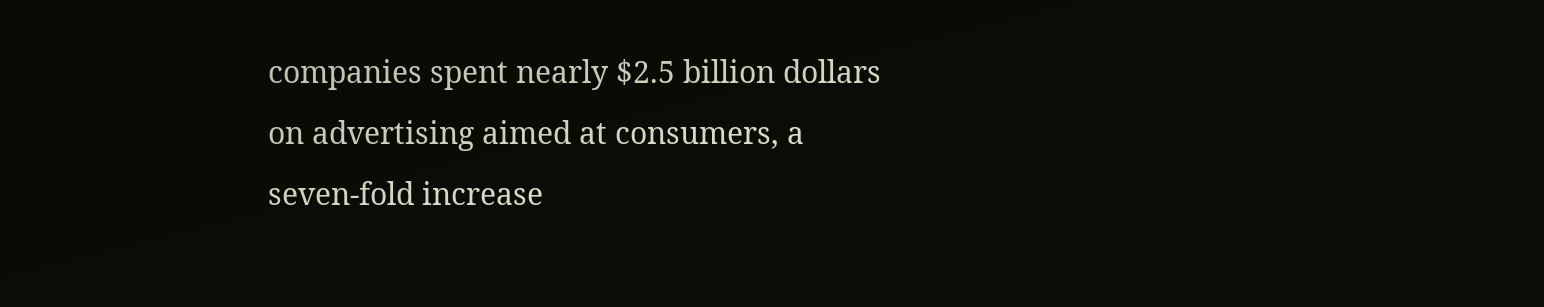companies spent nearly $2.5 billion dollars on advertising aimed at consumers, a seven-fold increase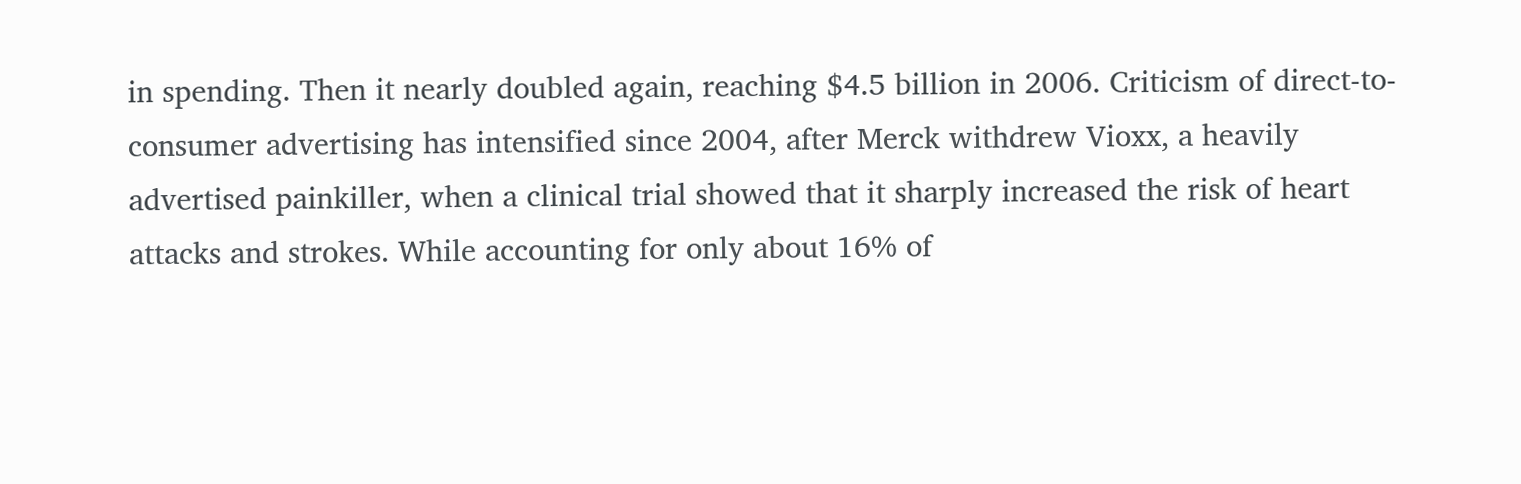in spending. Then it nearly doubled again, reaching $4.5 billion in 2006. Criticism of direct-to-consumer advertising has intensified since 2004, after Merck withdrew Vioxx, a heavily advertised painkiller, when a clinical trial showed that it sharply increased the risk of heart attacks and strokes. While accounting for only about 16% of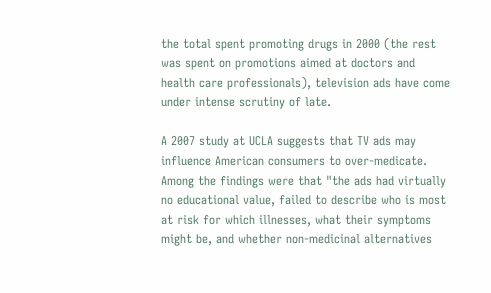the total spent promoting drugs in 2000 (the rest was spent on promotions aimed at doctors and health care professionals), television ads have come under intense scrutiny of late.

A 2007 study at UCLA suggests that TV ads may influence American consumers to over-medicate. Among the findings were that "the ads had virtually no educational value, failed to describe who is most at risk for which illnesses, what their symptoms might be, and whether non-medicinal alternatives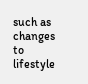such as changes to lifestyle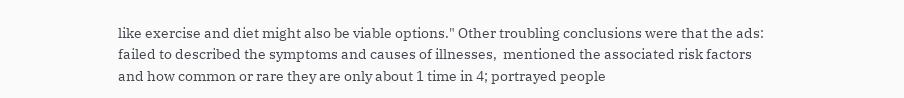like exercise and diet might also be viable options." Other troubling conclusions were that the ads: failed to described the symptoms and causes of illnesses,  mentioned the associated risk factors and how common or rare they are only about 1 time in 4; portrayed people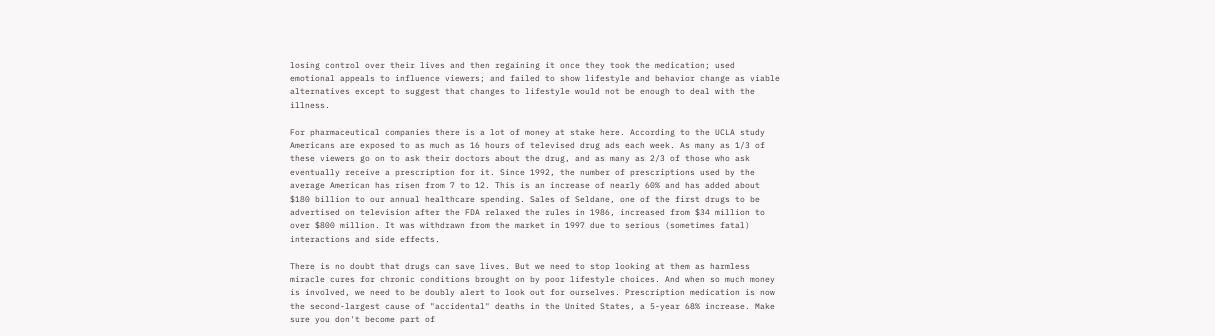losing control over their lives and then regaining it once they took the medication; used emotional appeals to influence viewers; and failed to show lifestyle and behavior change as viable alternatives except to suggest that changes to lifestyle would not be enough to deal with the illness.

For pharmaceutical companies there is a lot of money at stake here. According to the UCLA study Americans are exposed to as much as 16 hours of televised drug ads each week. As many as 1/3 of these viewers go on to ask their doctors about the drug, and as many as 2/3 of those who ask eventually receive a prescription for it. Since 1992, the number of prescriptions used by the average American has risen from 7 to 12. This is an increase of nearly 60% and has added about $180 billion to our annual healthcare spending. Sales of Seldane, one of the first drugs to be advertised on television after the FDA relaxed the rules in 1986, increased from $34 million to over $800 million. It was withdrawn from the market in 1997 due to serious (sometimes fatal) interactions and side effects.

There is no doubt that drugs can save lives. But we need to stop looking at them as harmless miracle cures for chronic conditions brought on by poor lifestyle choices. And when so much money is involved, we need to be doubly alert to look out for ourselves. Prescription medication is now the second-largest cause of "accidental" deaths in the United States, a 5-year 68% increase. Make sure you don't become part of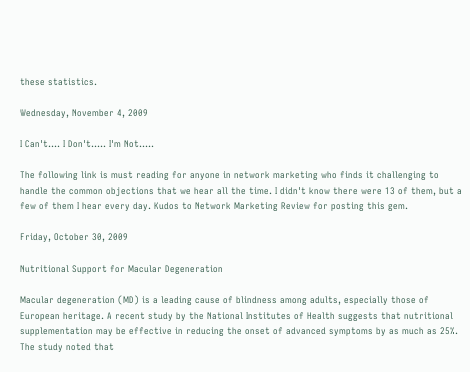these statistics.

Wednesday, November 4, 2009

I Can't.... I Don't..... I'm Not.....

The following link is must reading for anyone in network marketing who finds it challenging to handle the common objections that we hear all the time. I didn't know there were 13 of them, but a few of them I hear every day. Kudos to Network Marketing Review for posting this gem.

Friday, October 30, 2009

Nutritional Support for Macular Degeneration

Macular degeneration (MD) is a leading cause of blindness among adults, especially those of European heritage. A recent study by the National Institutes of Health suggests that nutritional supplementation may be effective in reducing the onset of advanced symptoms by as much as 25%. The study noted that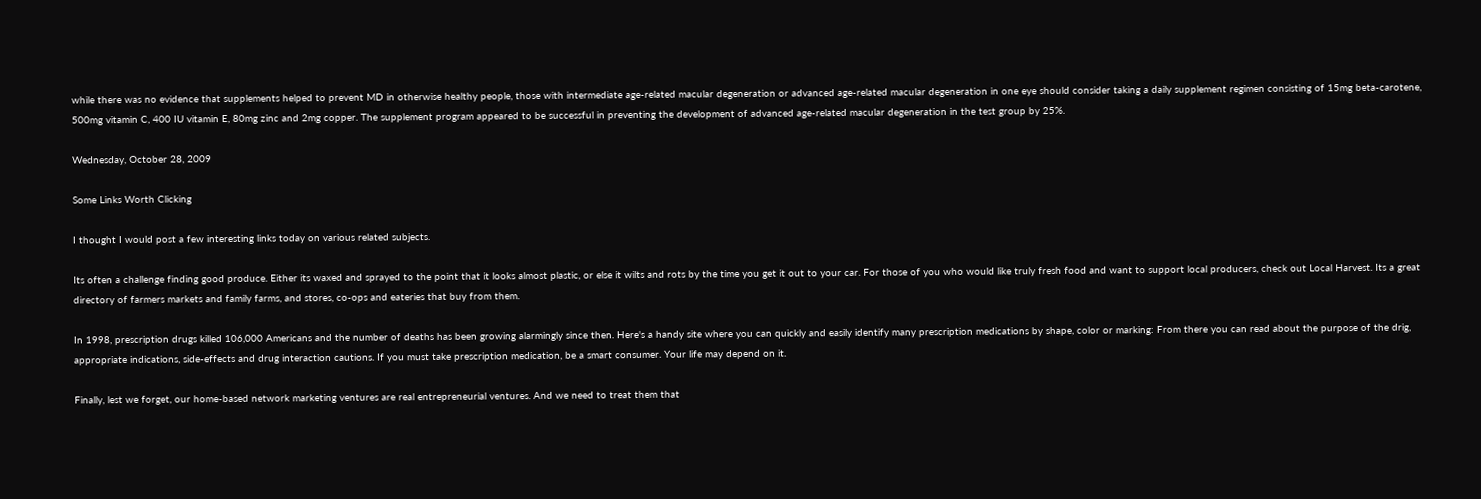while there was no evidence that supplements helped to prevent MD in otherwise healthy people, those with intermediate age-related macular degeneration or advanced age-related macular degeneration in one eye should consider taking a daily supplement regimen consisting of 15mg beta-carotene, 500mg vitamin C, 400 IU vitamin E, 80mg zinc and 2mg copper. The supplement program appeared to be successful in preventing the development of advanced age-related macular degeneration in the test group by 25%.

Wednesday, October 28, 2009

Some Links Worth Clicking

I thought I would post a few interesting links today on various related subjects.

Its often a challenge finding good produce. Either its waxed and sprayed to the point that it looks almost plastic, or else it wilts and rots by the time you get it out to your car. For those of you who would like truly fresh food and want to support local producers, check out Local Harvest. Its a great directory of farmers markets and family farms, and stores, co-ops and eateries that buy from them.

In 1998, prescription drugs killed 106,000 Americans and the number of deaths has been growing alarmingly since then. Here's a handy site where you can quickly and easily identify many prescription medications by shape, color or marking: From there you can read about the purpose of the drig, appropriate indications, side-effects and drug interaction cautions. If you must take prescription medication, be a smart consumer. Your life may depend on it.

Finally, lest we forget, our home-based network marketing ventures are real entrepreneurial ventures. And we need to treat them that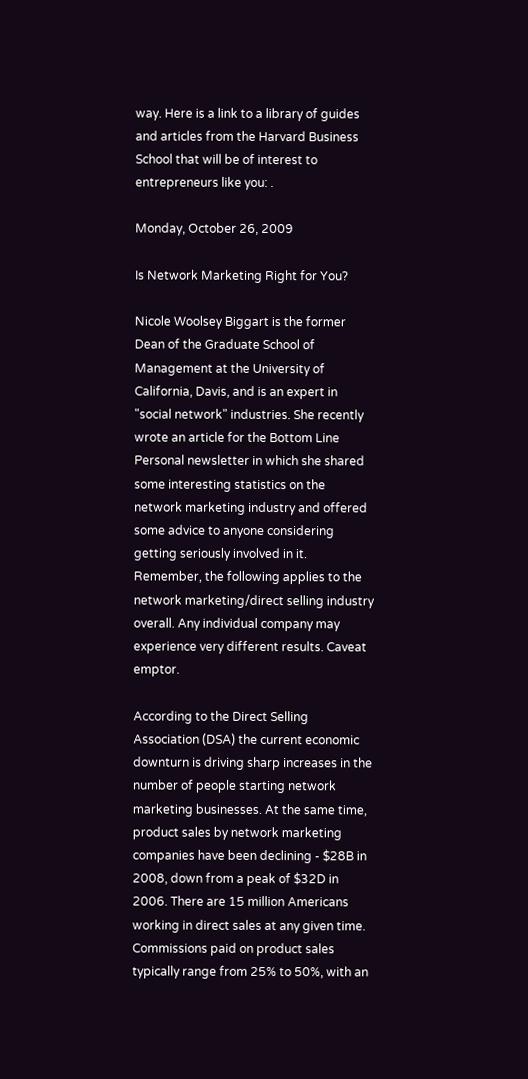way. Here is a link to a library of guides and articles from the Harvard Business School that will be of interest to entrepreneurs like you: .

Monday, October 26, 2009

Is Network Marketing Right for You?

Nicole Woolsey Biggart is the former Dean of the Graduate School of Management at the University of California, Davis, and is an expert in "social network" industries. She recently wrote an article for the Bottom Line Personal newsletter in which she shared some interesting statistics on the network marketing industry and offered some advice to anyone considering getting seriously involved in it. Remember, the following applies to the network marketing/direct selling industry overall. Any individual company may experience very different results. Caveat emptor.

According to the Direct Selling Association (DSA) the current economic downturn is driving sharp increases in the number of people starting network marketing businesses. At the same time, product sales by network marketing companies have been declining - $28B in 2008, down from a peak of $32D in 2006. There are 15 million Americans working in direct sales at any given time. Commissions paid on product sales typically range from 25% to 50%, with an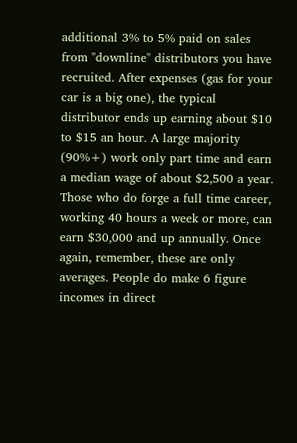additional 3% to 5% paid on sales from "downline" distributors you have recruited. After expenses (gas for your car is a big one), the typical distributor ends up earning about $10 to $15 an hour. A large majority (90%+) work only part time and earn a median wage of about $2,500 a year. Those who do forge a full time career, working 40 hours a week or more, can earn $30,000 and up annually. Once again, remember, these are only averages. People do make 6 figure incomes in direct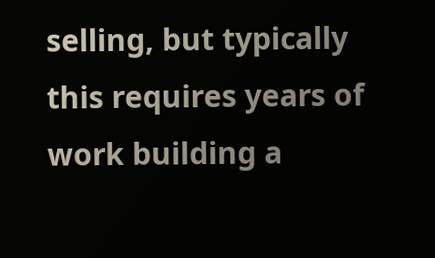selling, but typically this requires years of work building a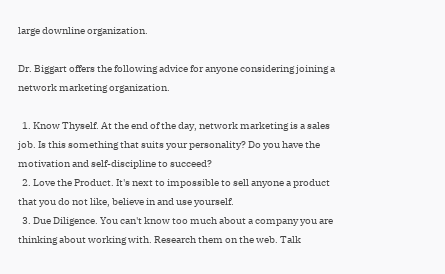large downline organization.

Dr. Biggart offers the following advice for anyone considering joining a network marketing organization.

  1. Know Thyself. At the end of the day, network marketing is a sales job. Is this something that suits your personality? Do you have the motivation and self-discipline to succeed?
  2. Love the Product. It's next to impossible to sell anyone a product that you do not like, believe in and use yourself.
  3. Due Diligence. You can't know too much about a company you are thinking about working with. Research them on the web. Talk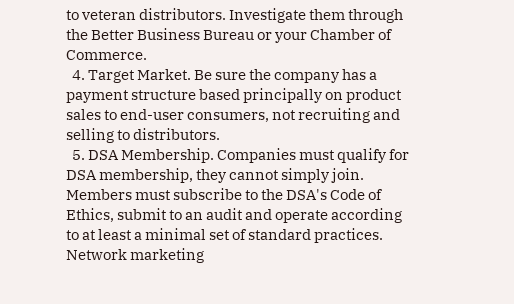to veteran distributors. Investigate them through the Better Business Bureau or your Chamber of Commerce.
  4. Target Market. Be sure the company has a payment structure based principally on product sales to end-user consumers, not recruiting and selling to distributors.
  5. DSA Membership. Companies must qualify for DSA membership, they cannot simply join. Members must subscribe to the DSA's Code of Ethics, submit to an audit and operate according to at least a minimal set of standard practices.
Network marketing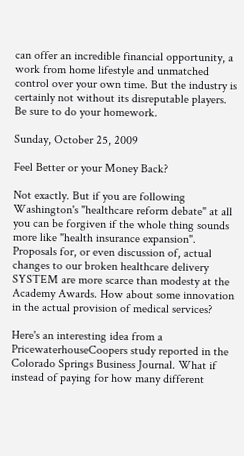can offer an incredible financial opportunity, a work from home lifestyle and unmatched control over your own time. But the industry is certainly not without its disreputable players. Be sure to do your homework.

Sunday, October 25, 2009

Feel Better or your Money Back?

Not exactly. But if you are following Washington's "healthcare reform debate" at all you can be forgiven if the whole thing sounds more like "health insurance expansion". Proposals for, or even discussion of, actual changes to our broken healthcare delivery SYSTEM are more scarce than modesty at the Academy Awards. How about some innovation in the actual provision of medical services?

Here's an interesting idea from a PricewaterhouseCoopers study reported in the Colorado Springs Business Journal. What if instead of paying for how many different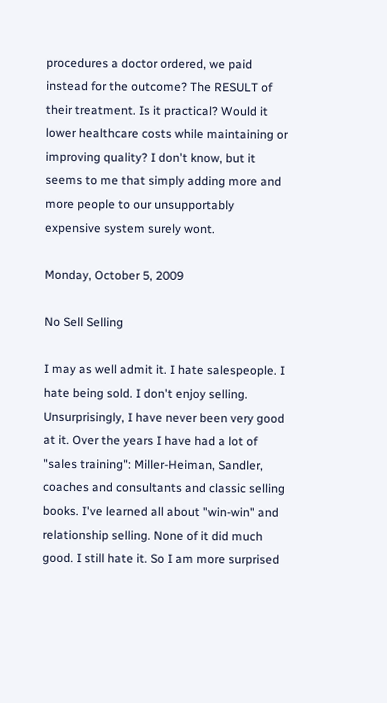procedures a doctor ordered, we paid instead for the outcome? The RESULT of their treatment. Is it practical? Would it lower healthcare costs while maintaining or improving quality? I don't know, but it seems to me that simply adding more and more people to our unsupportably expensive system surely wont.

Monday, October 5, 2009

No Sell Selling

I may as well admit it. I hate salespeople. I hate being sold. I don't enjoy selling. Unsurprisingly, I have never been very good at it. Over the years I have had a lot of "sales training": Miller-Heiman, Sandler, coaches and consultants and classic selling books. I've learned all about "win-win" and relationship selling. None of it did much good. I still hate it. So I am more surprised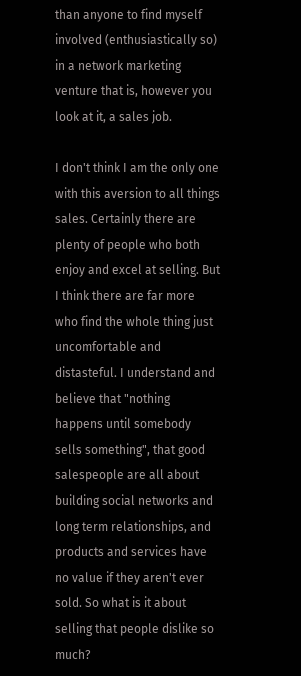than anyone to find myself involved (enthusiastically so) in a network marketing venture that is, however you look at it, a sales job.

I don't think I am the only one with this aversion to all things sales. Certainly there are plenty of people who both enjoy and excel at selling. But I think there are far more who find the whole thing just uncomfortable and distasteful. I understand and believe that "nothing happens until somebody sells something", that good salespeople are all about building social networks and long term relationships, and products and services have no value if they aren't ever sold. So what is it about selling that people dislike so much?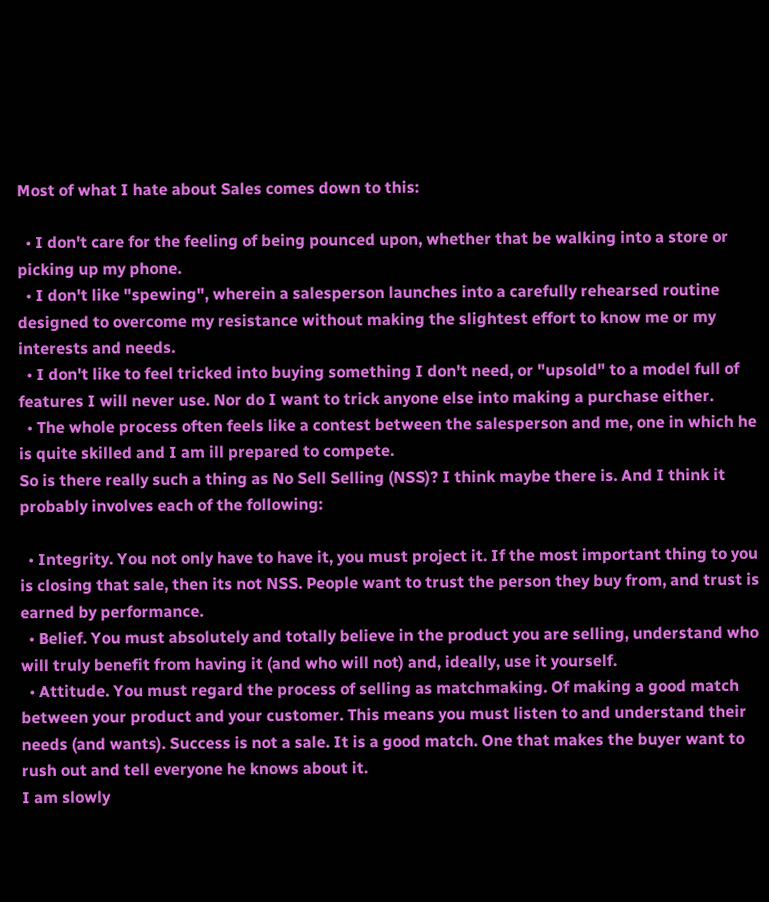Most of what I hate about Sales comes down to this:

  • I don't care for the feeling of being pounced upon, whether that be walking into a store or picking up my phone.
  • I don't like "spewing", wherein a salesperson launches into a carefully rehearsed routine designed to overcome my resistance without making the slightest effort to know me or my interests and needs.
  • I don't like to feel tricked into buying something I don't need, or "upsold" to a model full of features I will never use. Nor do I want to trick anyone else into making a purchase either.
  • The whole process often feels like a contest between the salesperson and me, one in which he is quite skilled and I am ill prepared to compete.
So is there really such a thing as No Sell Selling (NSS)? I think maybe there is. And I think it probably involves each of the following:

  • Integrity. You not only have to have it, you must project it. If the most important thing to you is closing that sale, then its not NSS. People want to trust the person they buy from, and trust is earned by performance.
  • Belief. You must absolutely and totally believe in the product you are selling, understand who will truly benefit from having it (and who will not) and, ideally, use it yourself.
  • Attitude. You must regard the process of selling as matchmaking. Of making a good match between your product and your customer. This means you must listen to and understand their needs (and wants). Success is not a sale. It is a good match. One that makes the buyer want to rush out and tell everyone he knows about it.
I am slowly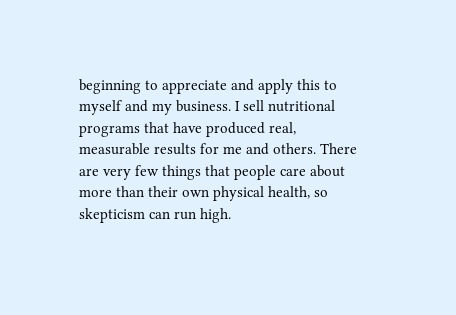beginning to appreciate and apply this to myself and my business. I sell nutritional programs that have produced real, measurable results for me and others. There are very few things that people care about more than their own physical health, so skepticism can run high.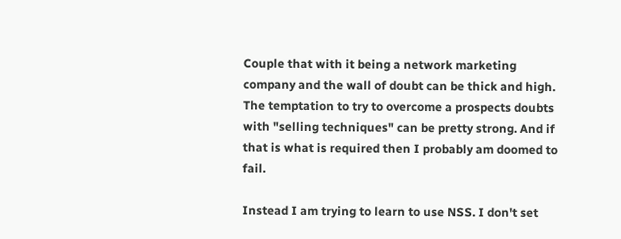Couple that with it being a network marketing company and the wall of doubt can be thick and high. The temptation to try to overcome a prospects doubts with "selling techniques" can be pretty strong. And if that is what is required then I probably am doomed to fail.

Instead I am trying to learn to use NSS. I don't set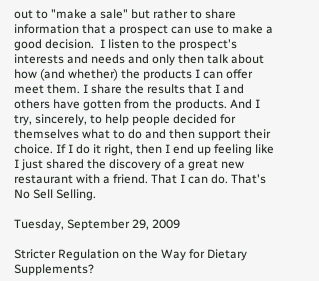out to "make a sale" but rather to share information that a prospect can use to make a good decision.  I listen to the prospect's interests and needs and only then talk about how (and whether) the products I can offer meet them. I share the results that I and others have gotten from the products. And I try, sincerely, to help people decided for themselves what to do and then support their choice. If I do it right, then I end up feeling like I just shared the discovery of a great new restaurant with a friend. That I can do. That's No Sell Selling.

Tuesday, September 29, 2009

Stricter Regulation on the Way for Dietary Supplements?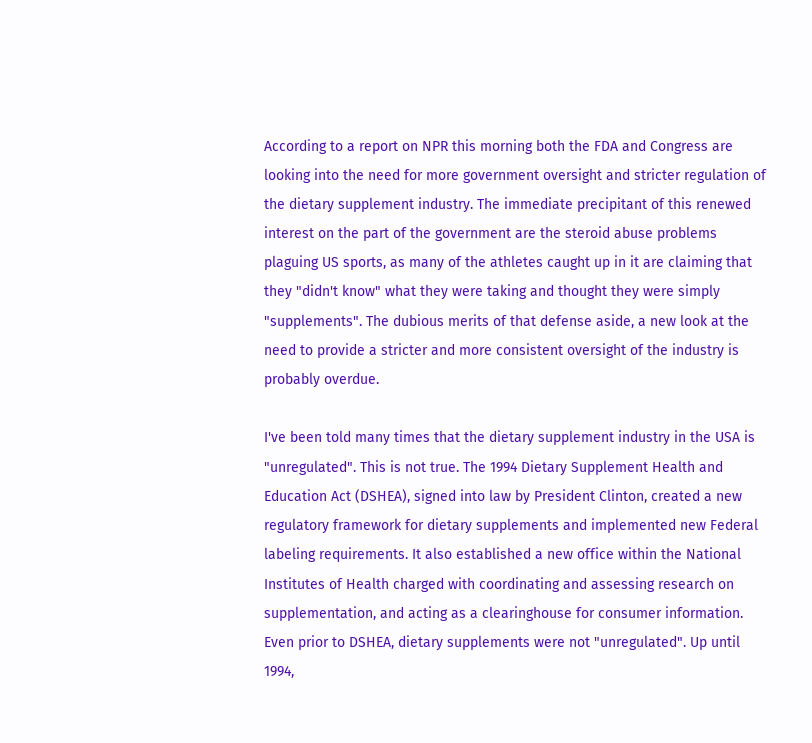According to a report on NPR this morning both the FDA and Congress are looking into the need for more government oversight and stricter regulation of the dietary supplement industry. The immediate precipitant of this renewed interest on the part of the government are the steroid abuse problems plaguing US sports, as many of the athletes caught up in it are claiming that they "didn't know" what they were taking and thought they were simply "supplements". The dubious merits of that defense aside, a new look at the need to provide a stricter and more consistent oversight of the industry is probably overdue.

I've been told many times that the dietary supplement industry in the USA is "unregulated". This is not true. The 1994 Dietary Supplement Health and Education Act (DSHEA), signed into law by President Clinton, created a new regulatory framework for dietary supplements and implemented new Federal labeling requirements. It also established a new office within the National Institutes of Health charged with coordinating and assessing research on supplementation, and acting as a clearinghouse for consumer information. Even prior to DSHEA, dietary supplements were not "unregulated". Up until 1994,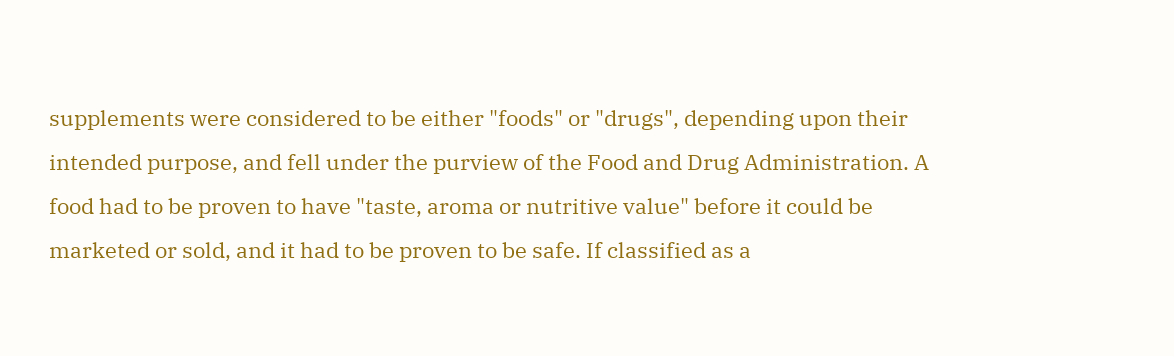supplements were considered to be either "foods" or "drugs", depending upon their intended purpose, and fell under the purview of the Food and Drug Administration. A food had to be proven to have "taste, aroma or nutritive value" before it could be marketed or sold, and it had to be proven to be safe. If classified as a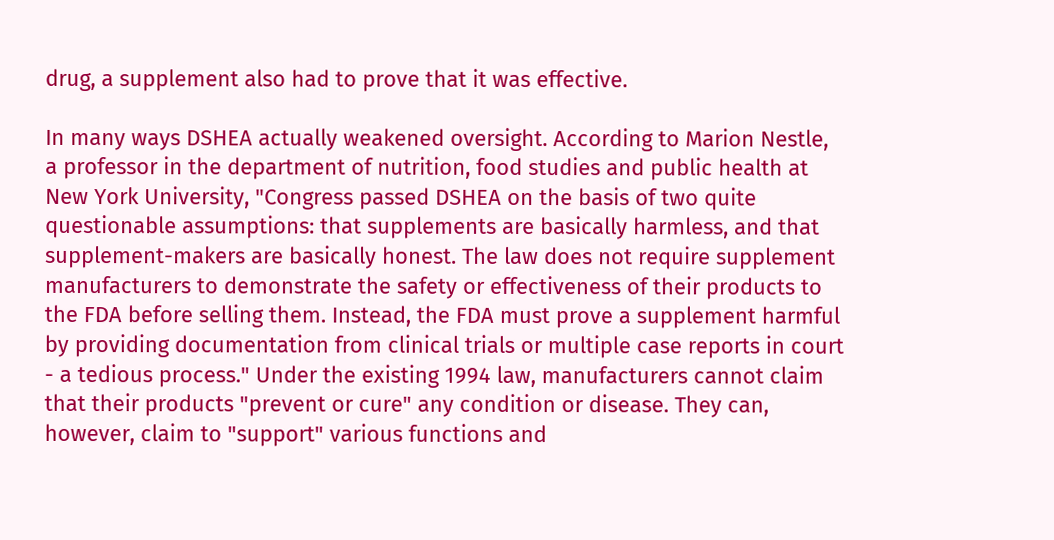drug, a supplement also had to prove that it was effective.

In many ways DSHEA actually weakened oversight. According to Marion Nestle, a professor in the department of nutrition, food studies and public health at New York University, "Congress passed DSHEA on the basis of two quite questionable assumptions: that supplements are basically harmless, and that supplement-makers are basically honest. The law does not require supplement manufacturers to demonstrate the safety or effectiveness of their products to the FDA before selling them. Instead, the FDA must prove a supplement harmful by providing documentation from clinical trials or multiple case reports in court - a tedious process." Under the existing 1994 law, manufacturers cannot claim that their products "prevent or cure" any condition or disease. They can, however, claim to "support" various functions and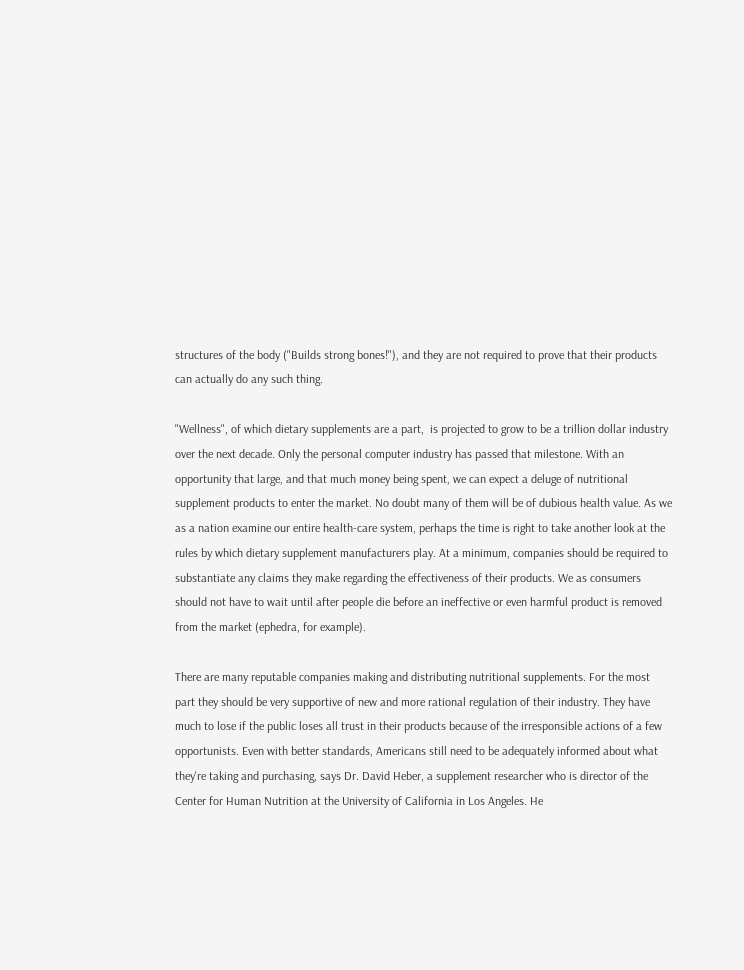structures of the body ("Builds strong bones!"), and they are not required to prove that their products can actually do any such thing.

"Wellness", of which dietary supplements are a part,  is projected to grow to be a trillion dollar industry over the next decade. Only the personal computer industry has passed that milestone. With an opportunity that large, and that much money being spent, we can expect a deluge of nutritional supplement products to enter the market. No doubt many of them will be of dubious health value. As we as a nation examine our entire health-care system, perhaps the time is right to take another look at the rules by which dietary supplement manufacturers play. At a minimum, companies should be required to substantiate any claims they make regarding the effectiveness of their products. We as consumers should not have to wait until after people die before an ineffective or even harmful product is removed from the market (ephedra, for example).

There are many reputable companies making and distributing nutritional supplements. For the most part they should be very supportive of new and more rational regulation of their industry. They have much to lose if the public loses all trust in their products because of the irresponsible actions of a few opportunists. Even with better standards, Americans still need to be adequately informed about what they're taking and purchasing, says Dr. David Heber, a supplement researcher who is director of the Center for Human Nutrition at the University of California in Los Angeles. He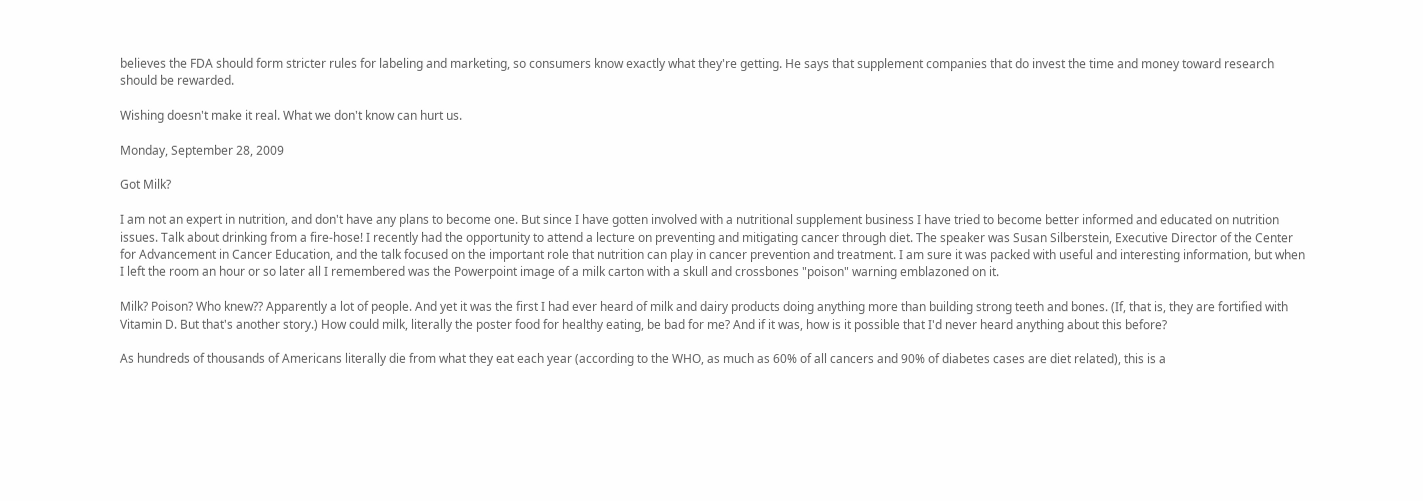believes the FDA should form stricter rules for labeling and marketing, so consumers know exactly what they're getting. He says that supplement companies that do invest the time and money toward research should be rewarded.

Wishing doesn't make it real. What we don't know can hurt us.

Monday, September 28, 2009

Got Milk?

I am not an expert in nutrition, and don't have any plans to become one. But since I have gotten involved with a nutritional supplement business I have tried to become better informed and educated on nutrition issues. Talk about drinking from a fire-hose! I recently had the opportunity to attend a lecture on preventing and mitigating cancer through diet. The speaker was Susan Silberstein, Executive Director of the Center for Advancement in Cancer Education, and the talk focused on the important role that nutrition can play in cancer prevention and treatment. I am sure it was packed with useful and interesting information, but when I left the room an hour or so later all I remembered was the Powerpoint image of a milk carton with a skull and crossbones "poison" warning emblazoned on it.

Milk? Poison? Who knew?? Apparently a lot of people. And yet it was the first I had ever heard of milk and dairy products doing anything more than building strong teeth and bones. (If, that is, they are fortified with Vitamin D. But that's another story.) How could milk, literally the poster food for healthy eating, be bad for me? And if it was, how is it possible that I'd never heard anything about this before?

As hundreds of thousands of Americans literally die from what they eat each year (according to the WHO, as much as 60% of all cancers and 90% of diabetes cases are diet related), this is a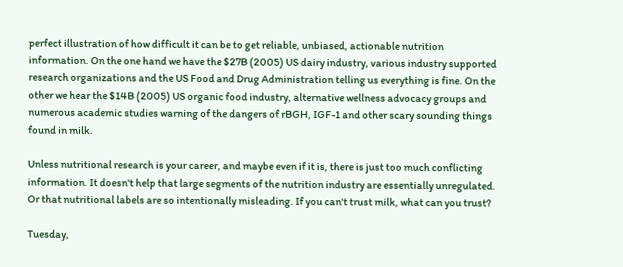perfect illustration of how difficult it can be to get reliable, unbiased, actionable nutrition information. On the one hand we have the $27B (2005) US dairy industry, various industry supported research organizations and the US Food and Drug Administration telling us everything is fine. On the other we hear the $14B (2005) US organic food industry, alternative wellness advocacy groups and numerous academic studies warning of the dangers of rBGH, IGF-1 and other scary sounding things found in milk.

Unless nutritional research is your career, and maybe even if it is, there is just too much conflicting information. It doesn't help that large segments of the nutrition industry are essentially unregulated. Or that nutritional labels are so intentionally misleading. If you can't trust milk, what can you trust?

Tuesday,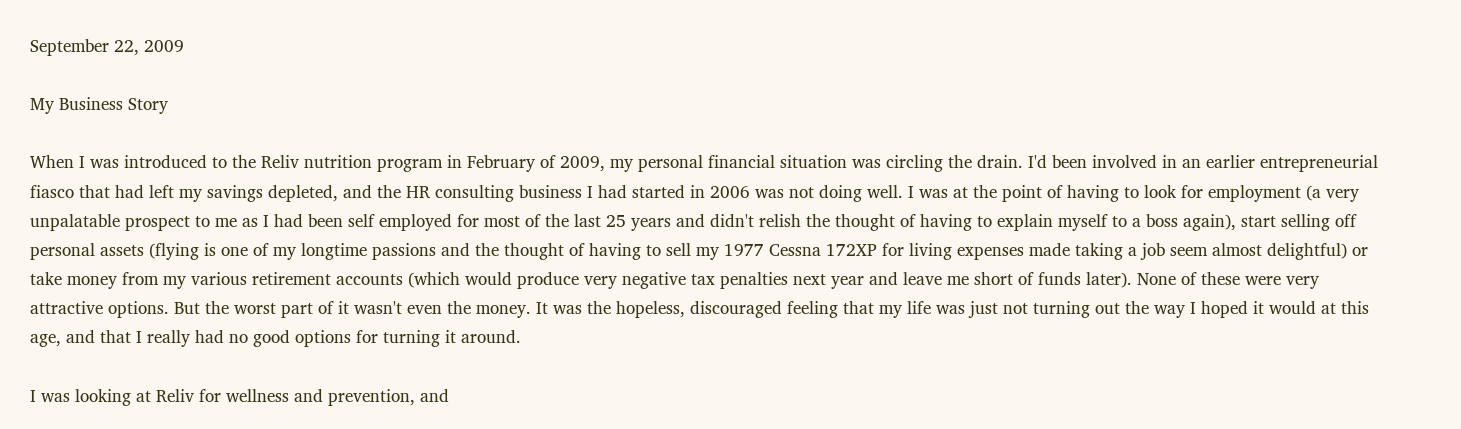September 22, 2009

My Business Story

When I was introduced to the Reliv nutrition program in February of 2009, my personal financial situation was circling the drain. I'd been involved in an earlier entrepreneurial fiasco that had left my savings depleted, and the HR consulting business I had started in 2006 was not doing well. I was at the point of having to look for employment (a very unpalatable prospect to me as I had been self employed for most of the last 25 years and didn't relish the thought of having to explain myself to a boss again), start selling off personal assets (flying is one of my longtime passions and the thought of having to sell my 1977 Cessna 172XP for living expenses made taking a job seem almost delightful) or take money from my various retirement accounts (which would produce very negative tax penalties next year and leave me short of funds later). None of these were very attractive options. But the worst part of it wasn't even the money. It was the hopeless, discouraged feeling that my life was just not turning out the way I hoped it would at this age, and that I really had no good options for turning it around.

I was looking at Reliv for wellness and prevention, and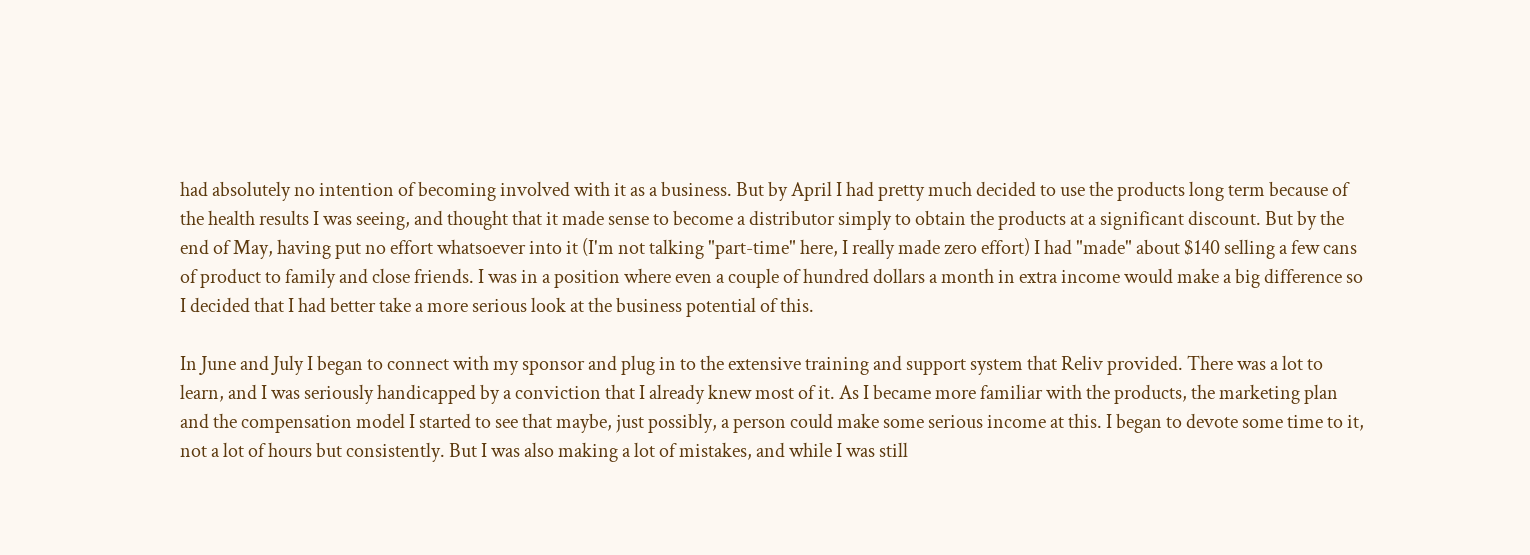had absolutely no intention of becoming involved with it as a business. But by April I had pretty much decided to use the products long term because of the health results I was seeing, and thought that it made sense to become a distributor simply to obtain the products at a significant discount. But by the end of May, having put no effort whatsoever into it (I'm not talking "part-time" here, I really made zero effort) I had "made" about $140 selling a few cans of product to family and close friends. I was in a position where even a couple of hundred dollars a month in extra income would make a big difference so I decided that I had better take a more serious look at the business potential of this.

In June and July I began to connect with my sponsor and plug in to the extensive training and support system that Reliv provided. There was a lot to learn, and I was seriously handicapped by a conviction that I already knew most of it. As I became more familiar with the products, the marketing plan and the compensation model I started to see that maybe, just possibly, a person could make some serious income at this. I began to devote some time to it, not a lot of hours but consistently. But I was also making a lot of mistakes, and while I was still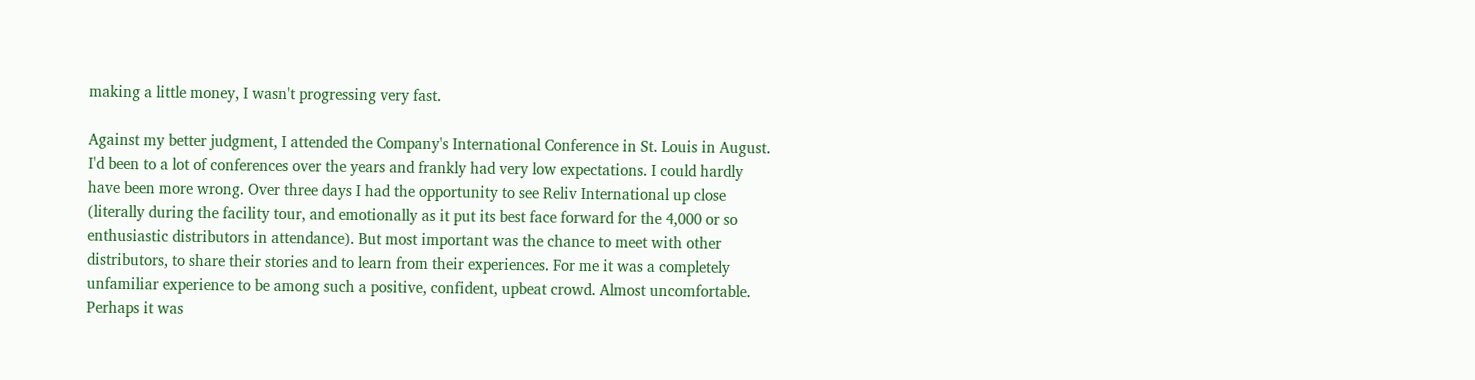making a little money, I wasn't progressing very fast.

Against my better judgment, I attended the Company's International Conference in St. Louis in August. I'd been to a lot of conferences over the years and frankly had very low expectations. I could hardly have been more wrong. Over three days I had the opportunity to see Reliv International up close (literally during the facility tour, and emotionally as it put its best face forward for the 4,000 or so enthusiastic distributors in attendance). But most important was the chance to meet with other distributors, to share their stories and to learn from their experiences. For me it was a completely unfamiliar experience to be among such a positive, confident, upbeat crowd. Almost uncomfortable. Perhaps it was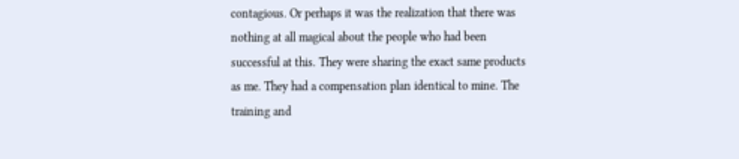contagious. Or perhaps it was the realization that there was nothing at all magical about the people who had been successful at this. They were sharing the exact same products as me. They had a compensation plan identical to mine. The training and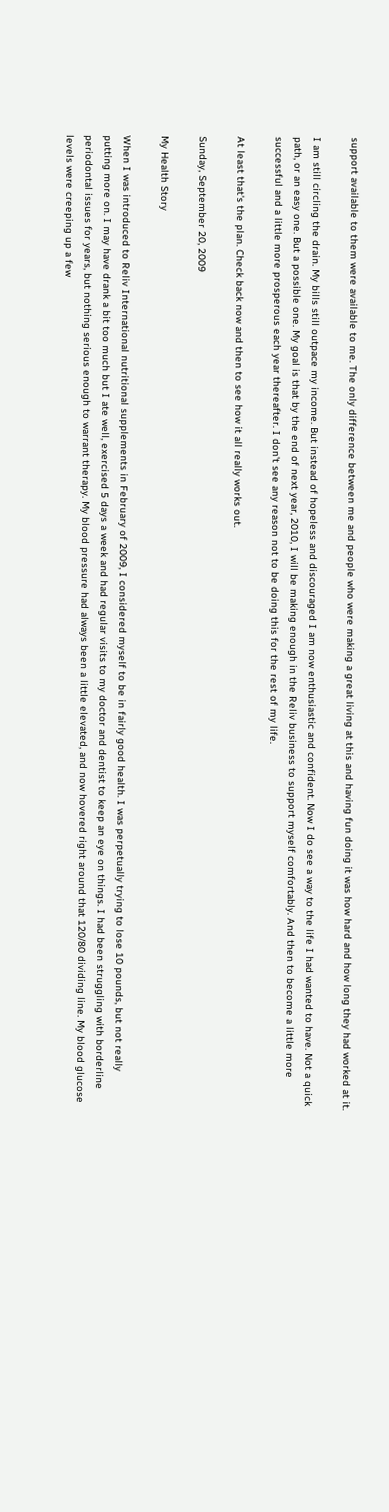support available to them were available to me. The only difference between me and people who were making a great living at this and having fun doing it was how hard and how long they had worked at it.

I am still circling the drain. My bills still outpace my income. But instead of hopeless and discouraged I am now enthusiastic and confident. Now I do see a way to the life I had wanted to have. Not a quick path, or an easy one. But a possible one. My goal is that by the end of next year, 2010, I will be making enough in the Reliv business to support myself comfortably. And then to become a little more successful and a little more prosperous each year thereafter. I don't see any reason not to be doing this for the rest of my life.

At least that's the plan. Check back now and then to see how it all really works out.

Sunday, September 20, 2009

My Health Story

When I was introduced to Reliv International nutritional supplements in February of 2009, I considered myself to be in fairly good health. I was perpetually trying to lose 10 pounds, but not really putting more on. I may have drank a bit too much but I ate well, exercised 5 days a week and had regular visits to my doctor and dentist to keep an eye on things. I had been struggling with borderline periodontal issues for years, but nothing serious enough to warrant therapy. My blood pressure had always been a little elevated, and now hovered right around that 120/80 dividing line. My blood glucose levels were creeping up a few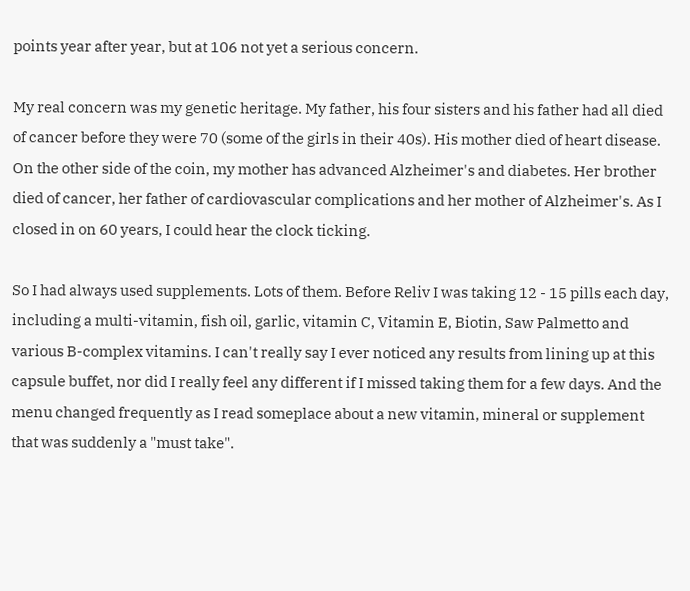points year after year, but at 106 not yet a serious concern.

My real concern was my genetic heritage. My father, his four sisters and his father had all died of cancer before they were 70 (some of the girls in their 40s). His mother died of heart disease. On the other side of the coin, my mother has advanced Alzheimer's and diabetes. Her brother died of cancer, her father of cardiovascular complications and her mother of Alzheimer's. As I closed in on 60 years, I could hear the clock ticking.

So I had always used supplements. Lots of them. Before Reliv I was taking 12 - 15 pills each day, including a multi-vitamin, fish oil, garlic, vitamin C, Vitamin E, Biotin, Saw Palmetto and various B-complex vitamins. I can't really say I ever noticed any results from lining up at this capsule buffet, nor did I really feel any different if I missed taking them for a few days. And the menu changed frequently as I read someplace about a new vitamin, mineral or supplement that was suddenly a "must take".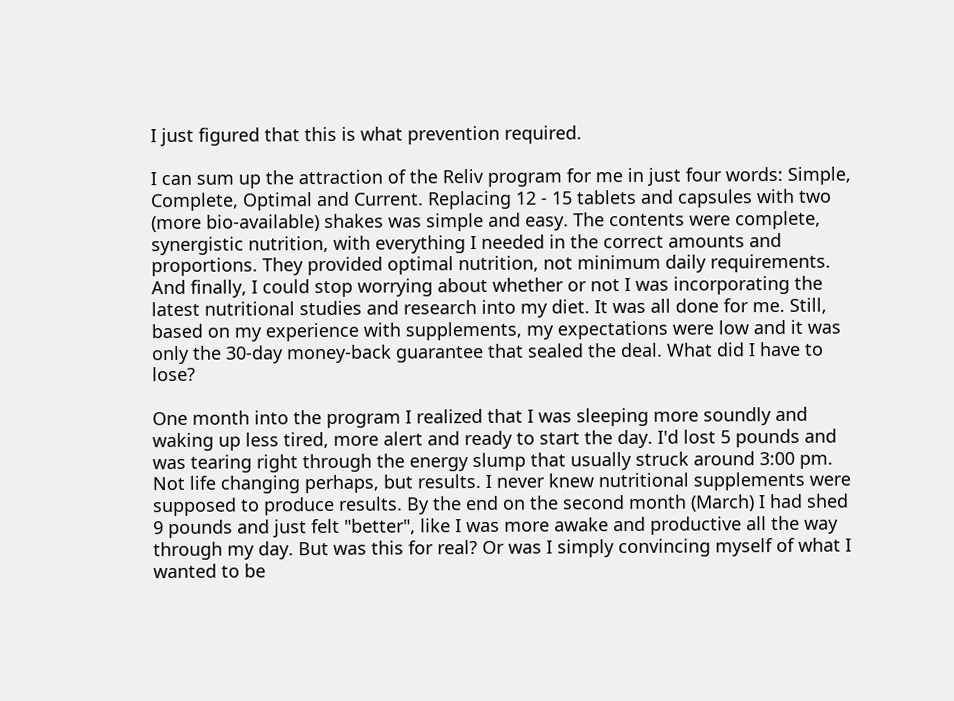I just figured that this is what prevention required.

I can sum up the attraction of the Reliv program for me in just four words: Simple, Complete, Optimal and Current. Replacing 12 - 15 tablets and capsules with two (more bio-available) shakes was simple and easy. The contents were complete, synergistic nutrition, with everything I needed in the correct amounts and proportions. They provided optimal nutrition, not minimum daily requirements. And finally, I could stop worrying about whether or not I was incorporating the latest nutritional studies and research into my diet. It was all done for me. Still, based on my experience with supplements, my expectations were low and it was only the 30-day money-back guarantee that sealed the deal. What did I have to lose?

One month into the program I realized that I was sleeping more soundly and waking up less tired, more alert and ready to start the day. I'd lost 5 pounds and was tearing right through the energy slump that usually struck around 3:00 pm. Not life changing perhaps, but results. I never knew nutritional supplements were supposed to produce results. By the end on the second month (March) I had shed 9 pounds and just felt "better", like I was more awake and productive all the way through my day. But was this for real? Or was I simply convincing myself of what I wanted to be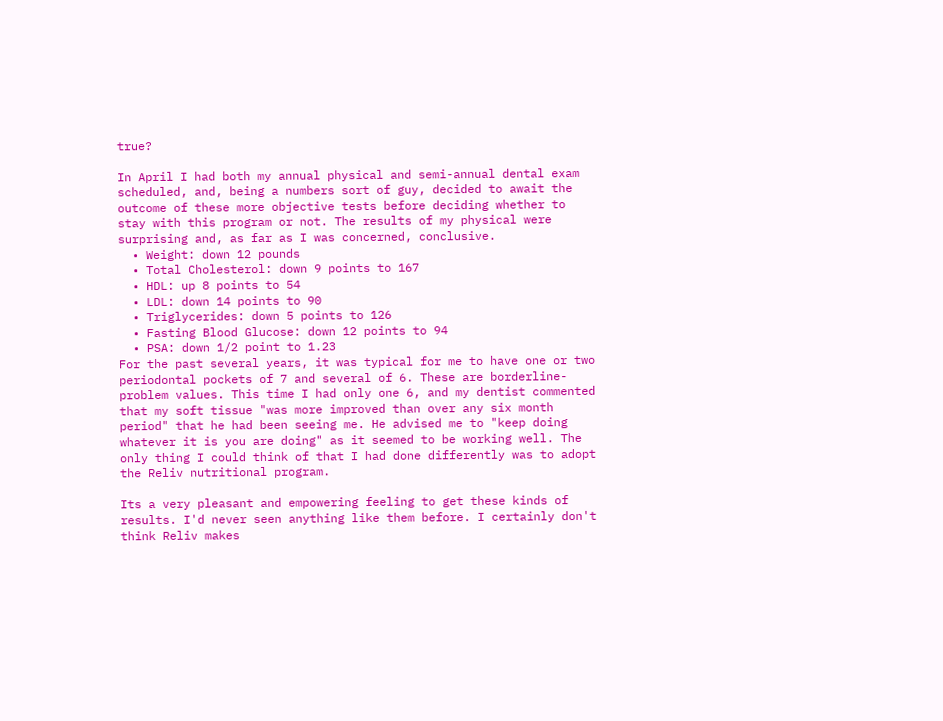true?

In April I had both my annual physical and semi-annual dental exam scheduled, and, being a numbers sort of guy, decided to await the outcome of these more objective tests before deciding whether to stay with this program or not. The results of my physical were surprising and, as far as I was concerned, conclusive.
  • Weight: down 12 pounds
  • Total Cholesterol: down 9 points to 167
  • HDL: up 8 points to 54
  • LDL: down 14 points to 90
  • Triglycerides: down 5 points to 126
  • Fasting Blood Glucose: down 12 points to 94
  • PSA: down 1/2 point to 1.23
For the past several years, it was typical for me to have one or two periodontal pockets of 7 and several of 6. These are borderline-problem values. This time I had only one 6, and my dentist commented that my soft tissue "was more improved than over any six month period" that he had been seeing me. He advised me to "keep doing whatever it is you are doing" as it seemed to be working well. The only thing I could think of that I had done differently was to adopt the Reliv nutritional program.

Its a very pleasant and empowering feeling to get these kinds of results. I'd never seen anything like them before. I certainly don't think Reliv makes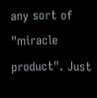any sort of "miracle product". Just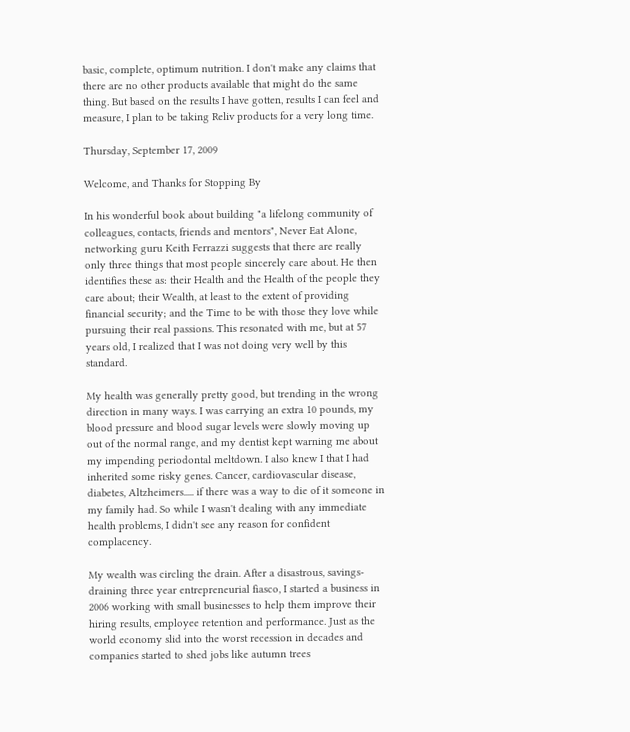basic, complete, optimum nutrition. I don't make any claims that there are no other products available that might do the same thing. But based on the results I have gotten, results I can feel and measure, I plan to be taking Reliv products for a very long time.

Thursday, September 17, 2009

Welcome, and Thanks for Stopping By

In his wonderful book about building "a lifelong community of colleagues, contacts, friends and mentors", Never Eat Alone, networking guru Keith Ferrazzi suggests that there are really only three things that most people sincerely care about. He then identifies these as: their Health and the Health of the people they care about; their Wealth, at least to the extent of providing financial security; and the Time to be with those they love while pursuing their real passions. This resonated with me, but at 57 years old, I realized that I was not doing very well by this standard.

My health was generally pretty good, but trending in the wrong direction in many ways. I was carrying an extra 10 pounds, my blood pressure and blood sugar levels were slowly moving up out of the normal range, and my dentist kept warning me about my impending periodontal meltdown. I also knew I that I had inherited some risky genes. Cancer, cardiovascular disease, diabetes, Altzheimers..... if there was a way to die of it someone in my family had. So while I wasn't dealing with any immediate health problems, I didn't see any reason for confident complacency.

My wealth was circling the drain. After a disastrous, savings-draining three year entrepreneurial fiasco, I started a business in 2006 working with small businesses to help them improve their hiring results, employee retention and performance. Just as the world economy slid into the worst recession in decades and companies started to shed jobs like autumn trees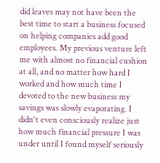did leaves may not have been the best time to start a business focused on helping companies add good employees. My previous venture left me with almost no financial cushion at all, and no matter how hard I worked and how much time I devoted to the new business my savings was slowly evaporating. I didn't even consciously realize just how much financial pressure I was under until I found myself seriously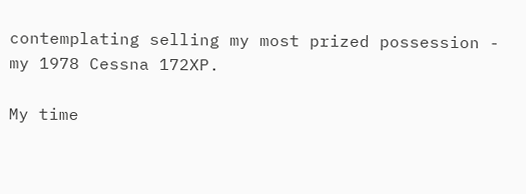contemplating selling my most prized possession - my 1978 Cessna 172XP.

My time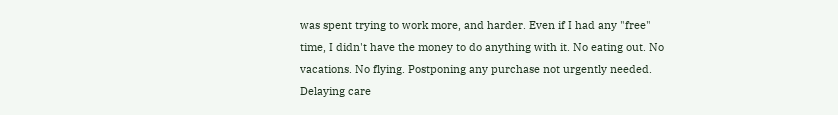was spent trying to work more, and harder. Even if I had any "free" time, I didn't have the money to do anything with it. No eating out. No vacations. No flying. Postponing any purchase not urgently needed. Delaying care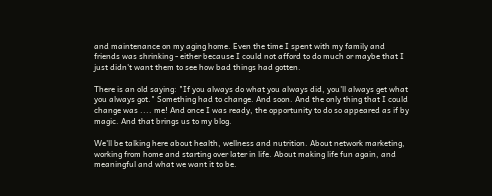and maintenance on my aging home. Even the time I spent with my family and friends was shrinking - either because I could not afford to do much or maybe that I just didn't want them to see how bad things had gotten.

There is an old saying: "If you always do what you always did, you'll always get what you always got." Something had to change. And soon. And the only thing that I could change was .... me! And once I was ready, the opportunity to do so appeared as if by magic. And that brings us to my blog.

We'll be talking here about health, wellness and nutrition. About network marketing, working from home and starting over later in life. About making life fun again, and meaningful and what we want it to be.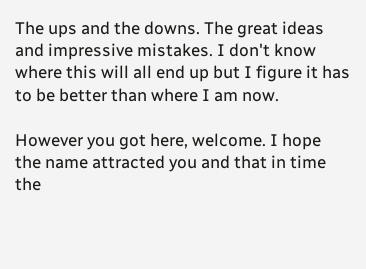The ups and the downs. The great ideas and impressive mistakes. I don't know where this will all end up but I figure it has to be better than where I am now.

However you got here, welcome. I hope the name attracted you and that in time the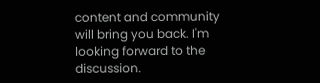content and community will bring you back. I'm looking forward to the discussion.